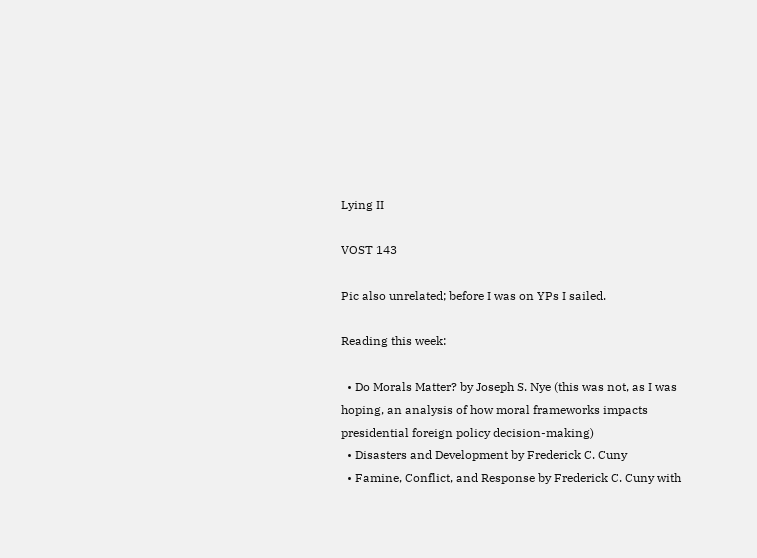Lying II

VOST 143

Pic also unrelated; before I was on YPs I sailed.

Reading this week:

  • Do Morals Matter? by Joseph S. Nye (this was not, as I was hoping, an analysis of how moral frameworks impacts presidential foreign policy decision-making)
  • Disasters and Development by Frederick C. Cuny
  • Famine, Conflict, and Response by Frederick C. Cuny with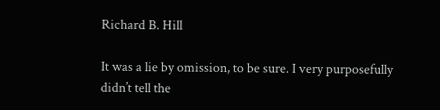Richard B. Hill

It was a lie by omission, to be sure. I very purposefully didn’t tell the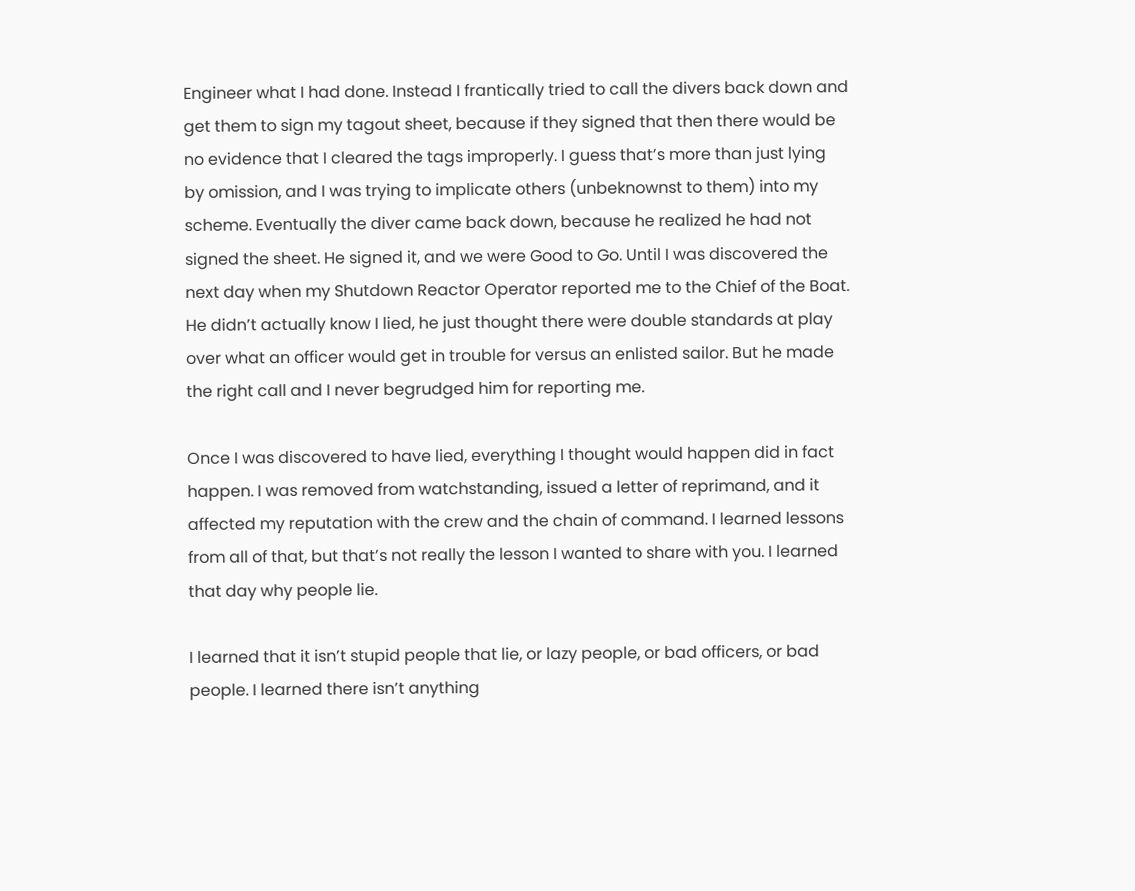Engineer what I had done. Instead I frantically tried to call the divers back down and get them to sign my tagout sheet, because if they signed that then there would be no evidence that I cleared the tags improperly. I guess that’s more than just lying by omission, and I was trying to implicate others (unbeknownst to them) into my scheme. Eventually the diver came back down, because he realized he had not signed the sheet. He signed it, and we were Good to Go. Until I was discovered the next day when my Shutdown Reactor Operator reported me to the Chief of the Boat. He didn’t actually know I lied, he just thought there were double standards at play over what an officer would get in trouble for versus an enlisted sailor. But he made the right call and I never begrudged him for reporting me.

Once I was discovered to have lied, everything I thought would happen did in fact happen. I was removed from watchstanding, issued a letter of reprimand, and it affected my reputation with the crew and the chain of command. I learned lessons from all of that, but that’s not really the lesson I wanted to share with you. I learned that day why people lie.

I learned that it isn’t stupid people that lie, or lazy people, or bad officers, or bad people. I learned there isn’t anything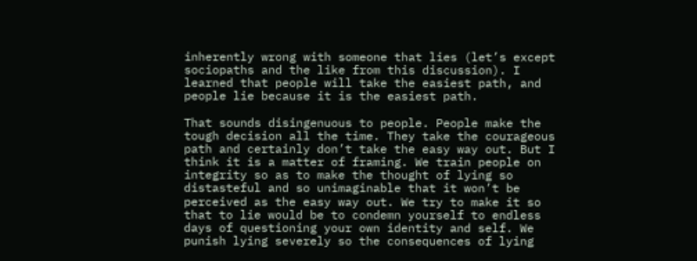inherently wrong with someone that lies (let’s except sociopaths and the like from this discussion). I learned that people will take the easiest path, and people lie because it is the easiest path.

That sounds disingenuous to people. People make the tough decision all the time. They take the courageous path and certainly don’t take the easy way out. But I think it is a matter of framing. We train people on integrity so as to make the thought of lying so distasteful and so unimaginable that it won’t be perceived as the easy way out. We try to make it so that to lie would be to condemn yourself to endless days of questioning your own identity and self. We punish lying severely so the consequences of lying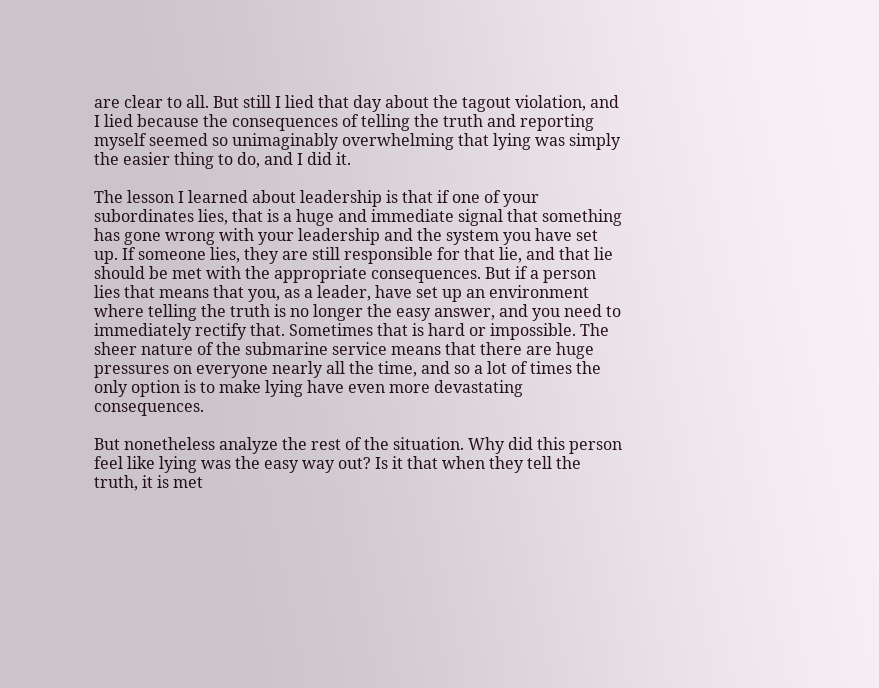are clear to all. But still I lied that day about the tagout violation, and I lied because the consequences of telling the truth and reporting myself seemed so unimaginably overwhelming that lying was simply the easier thing to do, and I did it.

The lesson I learned about leadership is that if one of your subordinates lies, that is a huge and immediate signal that something has gone wrong with your leadership and the system you have set up. If someone lies, they are still responsible for that lie, and that lie should be met with the appropriate consequences. But if a person lies that means that you, as a leader, have set up an environment where telling the truth is no longer the easy answer, and you need to immediately rectify that. Sometimes that is hard or impossible. The sheer nature of the submarine service means that there are huge pressures on everyone nearly all the time, and so a lot of times the only option is to make lying have even more devastating consequences.

But nonetheless analyze the rest of the situation. Why did this person feel like lying was the easy way out? Is it that when they tell the truth, it is met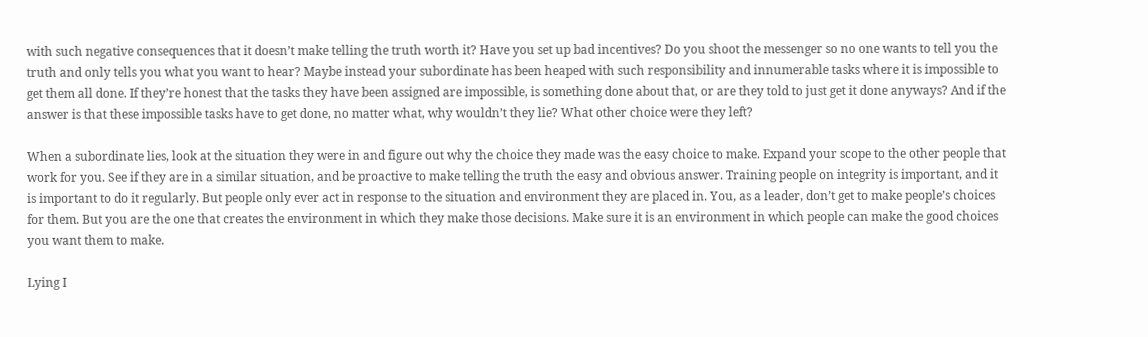with such negative consequences that it doesn’t make telling the truth worth it? Have you set up bad incentives? Do you shoot the messenger so no one wants to tell you the truth and only tells you what you want to hear? Maybe instead your subordinate has been heaped with such responsibility and innumerable tasks where it is impossible to get them all done. If they’re honest that the tasks they have been assigned are impossible, is something done about that, or are they told to just get it done anyways? And if the answer is that these impossible tasks have to get done, no matter what, why wouldn’t they lie? What other choice were they left?

When a subordinate lies, look at the situation they were in and figure out why the choice they made was the easy choice to make. Expand your scope to the other people that work for you. See if they are in a similar situation, and be proactive to make telling the truth the easy and obvious answer. Training people on integrity is important, and it is important to do it regularly. But people only ever act in response to the situation and environment they are placed in. You, as a leader, don’t get to make people’s choices for them. But you are the one that creates the environment in which they make those decisions. Make sure it is an environment in which people can make the good choices you want them to make.

Lying I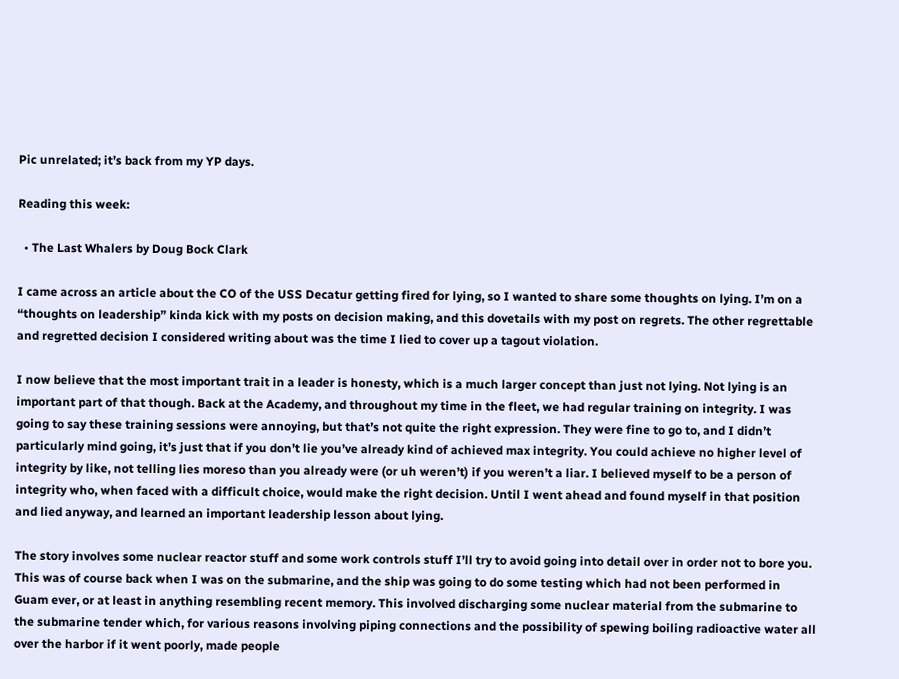Pic unrelated; it’s back from my YP days.

Reading this week:

  • The Last Whalers by Doug Bock Clark

I came across an article about the CO of the USS Decatur getting fired for lying, so I wanted to share some thoughts on lying. I’m on a “thoughts on leadership” kinda kick with my posts on decision making, and this dovetails with my post on regrets. The other regrettable and regretted decision I considered writing about was the time I lied to cover up a tagout violation.

I now believe that the most important trait in a leader is honesty, which is a much larger concept than just not lying. Not lying is an important part of that though. Back at the Academy, and throughout my time in the fleet, we had regular training on integrity. I was going to say these training sessions were annoying, but that’s not quite the right expression. They were fine to go to, and I didn’t particularly mind going, it’s just that if you don’t lie you’ve already kind of achieved max integrity. You could achieve no higher level of integrity by like, not telling lies moreso than you already were (or uh weren’t) if you weren’t a liar. I believed myself to be a person of integrity who, when faced with a difficult choice, would make the right decision. Until I went ahead and found myself in that position and lied anyway, and learned an important leadership lesson about lying.

The story involves some nuclear reactor stuff and some work controls stuff I’ll try to avoid going into detail over in order not to bore you. This was of course back when I was on the submarine, and the ship was going to do some testing which had not been performed in Guam ever, or at least in anything resembling recent memory. This involved discharging some nuclear material from the submarine to the submarine tender which, for various reasons involving piping connections and the possibility of spewing boiling radioactive water all over the harbor if it went poorly, made people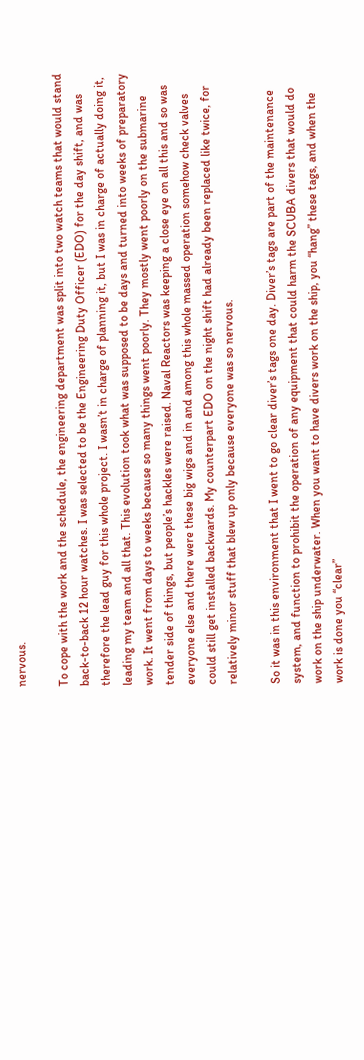nervous.

To cope with the work and the schedule, the engineering department was split into two watch teams that would stand back-to-back 12 hour watches. I was selected to be the Engineering Duty Officer (EDO) for the day shift, and was therefore the lead guy for this whole project. I wasn’t in charge of planning it, but I was in charge of actually doing it, leading my team and all that. This evolution took what was supposed to be days and turned into weeks of preparatory work. It went from days to weeks because so many things went poorly. They mostly went poorly on the submarine tender side of things, but people’s hackles were raised. Naval Reactors was keeping a close eye on all this and so was everyone else and there were these big wigs and in and among this whole massed operation somehow check valves could still get installed backwards. My counterpart EDO on the night shift had already been replaced like twice, for relatively minor stuff that blew up only because everyone was so nervous.

So it was in this environment that I went to go clear diver’s tags one day. Diver’s tags are part of the maintenance system, and function to prohibit the operation of any equipment that could harm the SCUBA divers that would do work on the ship underwater. When you want to have divers work on the ship, you “hang” these tags, and when the work is done you “clear”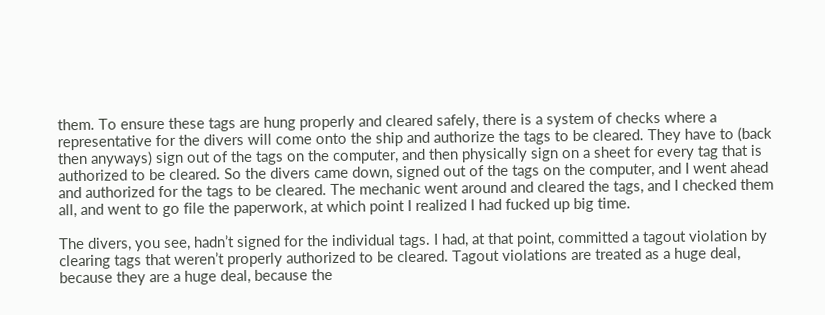them. To ensure these tags are hung properly and cleared safely, there is a system of checks where a representative for the divers will come onto the ship and authorize the tags to be cleared. They have to (back then anyways) sign out of the tags on the computer, and then physically sign on a sheet for every tag that is authorized to be cleared. So the divers came down, signed out of the tags on the computer, and I went ahead and authorized for the tags to be cleared. The mechanic went around and cleared the tags, and I checked them all, and went to go file the paperwork, at which point I realized I had fucked up big time.

The divers, you see, hadn’t signed for the individual tags. I had, at that point, committed a tagout violation by clearing tags that weren’t properly authorized to be cleared. Tagout violations are treated as a huge deal, because they are a huge deal, because the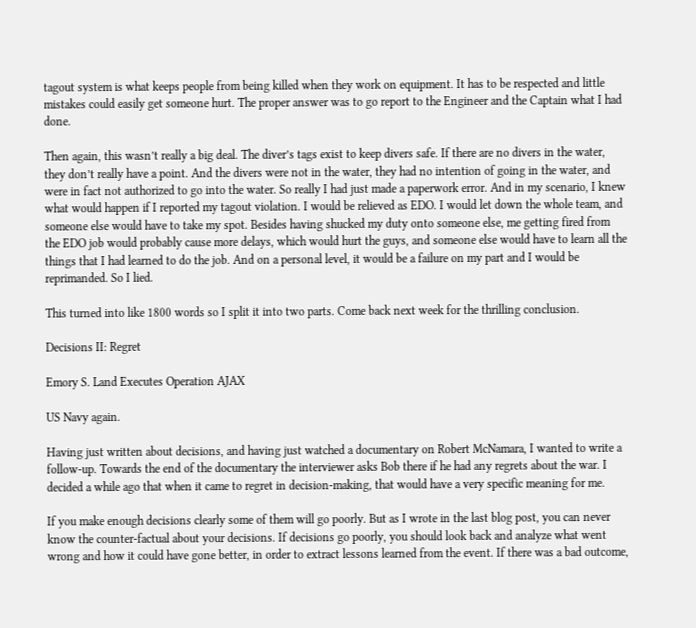tagout system is what keeps people from being killed when they work on equipment. It has to be respected and little mistakes could easily get someone hurt. The proper answer was to go report to the Engineer and the Captain what I had done.

Then again, this wasn’t really a big deal. The diver’s tags exist to keep divers safe. If there are no divers in the water, they don’t really have a point. And the divers were not in the water, they had no intention of going in the water, and were in fact not authorized to go into the water. So really I had just made a paperwork error. And in my scenario, I knew what would happen if I reported my tagout violation. I would be relieved as EDO. I would let down the whole team, and someone else would have to take my spot. Besides having shucked my duty onto someone else, me getting fired from the EDO job would probably cause more delays, which would hurt the guys, and someone else would have to learn all the things that I had learned to do the job. And on a personal level, it would be a failure on my part and I would be reprimanded. So I lied.

This turned into like 1800 words so I split it into two parts. Come back next week for the thrilling conclusion.

Decisions II: Regret

Emory S. Land Executes Operation AJAX

US Navy again.

Having just written about decisions, and having just watched a documentary on Robert McNamara, I wanted to write a follow-up. Towards the end of the documentary the interviewer asks Bob there if he had any regrets about the war. I decided a while ago that when it came to regret in decision-making, that would have a very specific meaning for me.

If you make enough decisions clearly some of them will go poorly. But as I wrote in the last blog post, you can never know the counter-factual about your decisions. If decisions go poorly, you should look back and analyze what went wrong and how it could have gone better, in order to extract lessons learned from the event. If there was a bad outcome,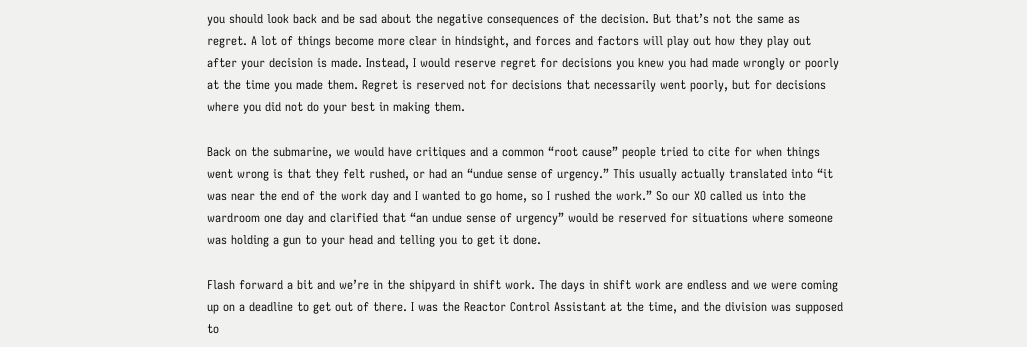you should look back and be sad about the negative consequences of the decision. But that’s not the same as regret. A lot of things become more clear in hindsight, and forces and factors will play out how they play out after your decision is made. Instead, I would reserve regret for decisions you knew you had made wrongly or poorly at the time you made them. Regret is reserved not for decisions that necessarily went poorly, but for decisions where you did not do your best in making them.

Back on the submarine, we would have critiques and a common “root cause” people tried to cite for when things went wrong is that they felt rushed, or had an “undue sense of urgency.” This usually actually translated into “it was near the end of the work day and I wanted to go home, so I rushed the work.” So our XO called us into the wardroom one day and clarified that “an undue sense of urgency” would be reserved for situations where someone was holding a gun to your head and telling you to get it done.

Flash forward a bit and we’re in the shipyard in shift work. The days in shift work are endless and we were coming up on a deadline to get out of there. I was the Reactor Control Assistant at the time, and the division was supposed to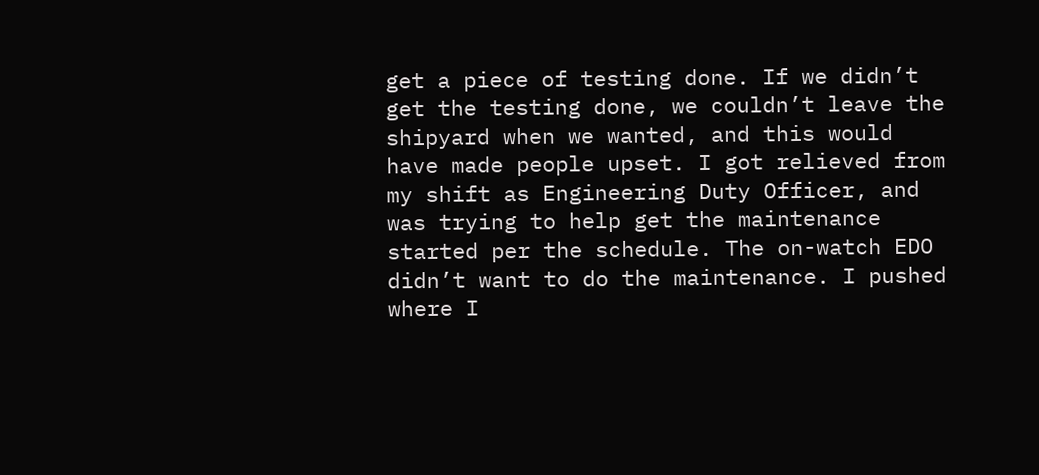get a piece of testing done. If we didn’t get the testing done, we couldn’t leave the shipyard when we wanted, and this would have made people upset. I got relieved from my shift as Engineering Duty Officer, and was trying to help get the maintenance started per the schedule. The on-watch EDO didn’t want to do the maintenance. I pushed where I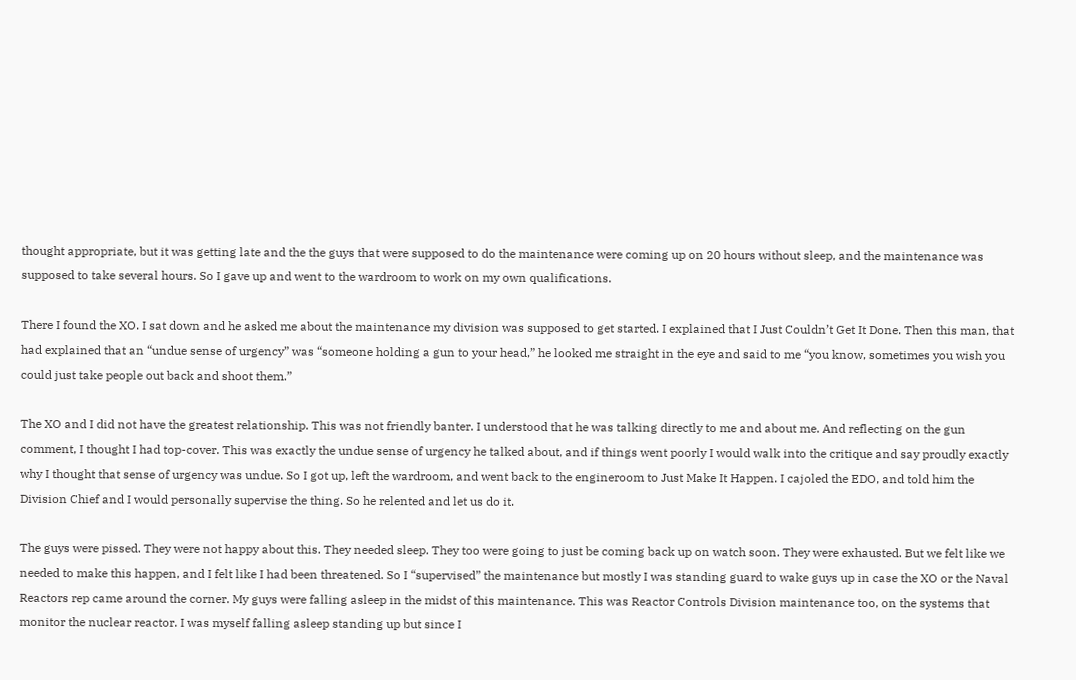thought appropriate, but it was getting late and the the guys that were supposed to do the maintenance were coming up on 20 hours without sleep, and the maintenance was supposed to take several hours. So I gave up and went to the wardroom to work on my own qualifications.

There I found the XO. I sat down and he asked me about the maintenance my division was supposed to get started. I explained that I Just Couldn’t Get It Done. Then this man, that had explained that an “undue sense of urgency” was “someone holding a gun to your head,” he looked me straight in the eye and said to me “you know, sometimes you wish you could just take people out back and shoot them.”

The XO and I did not have the greatest relationship. This was not friendly banter. I understood that he was talking directly to me and about me. And reflecting on the gun comment, I thought I had top-cover. This was exactly the undue sense of urgency he talked about, and if things went poorly I would walk into the critique and say proudly exactly why I thought that sense of urgency was undue. So I got up, left the wardroom, and went back to the engineroom to Just Make It Happen. I cajoled the EDO, and told him the Division Chief and I would personally supervise the thing. So he relented and let us do it.

The guys were pissed. They were not happy about this. They needed sleep. They too were going to just be coming back up on watch soon. They were exhausted. But we felt like we needed to make this happen, and I felt like I had been threatened. So I “supervised” the maintenance but mostly I was standing guard to wake guys up in case the XO or the Naval Reactors rep came around the corner. My guys were falling asleep in the midst of this maintenance. This was Reactor Controls Division maintenance too, on the systems that monitor the nuclear reactor. I was myself falling asleep standing up but since I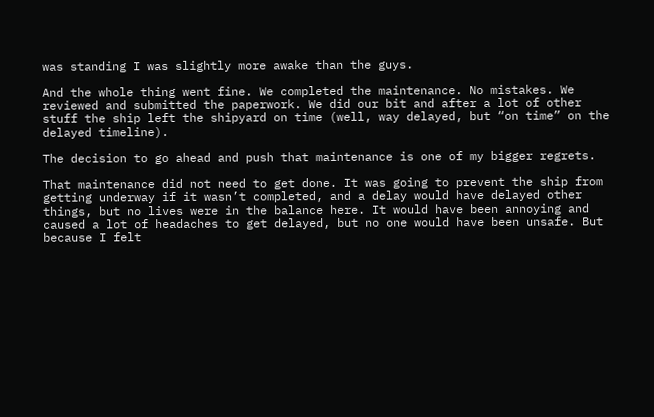was standing I was slightly more awake than the guys.

And the whole thing went fine. We completed the maintenance. No mistakes. We reviewed and submitted the paperwork. We did our bit and after a lot of other stuff the ship left the shipyard on time (well, way delayed, but “on time” on the delayed timeline).

The decision to go ahead and push that maintenance is one of my bigger regrets.

That maintenance did not need to get done. It was going to prevent the ship from getting underway if it wasn’t completed, and a delay would have delayed other things, but no lives were in the balance here. It would have been annoying and caused a lot of headaches to get delayed, but no one would have been unsafe. But because I felt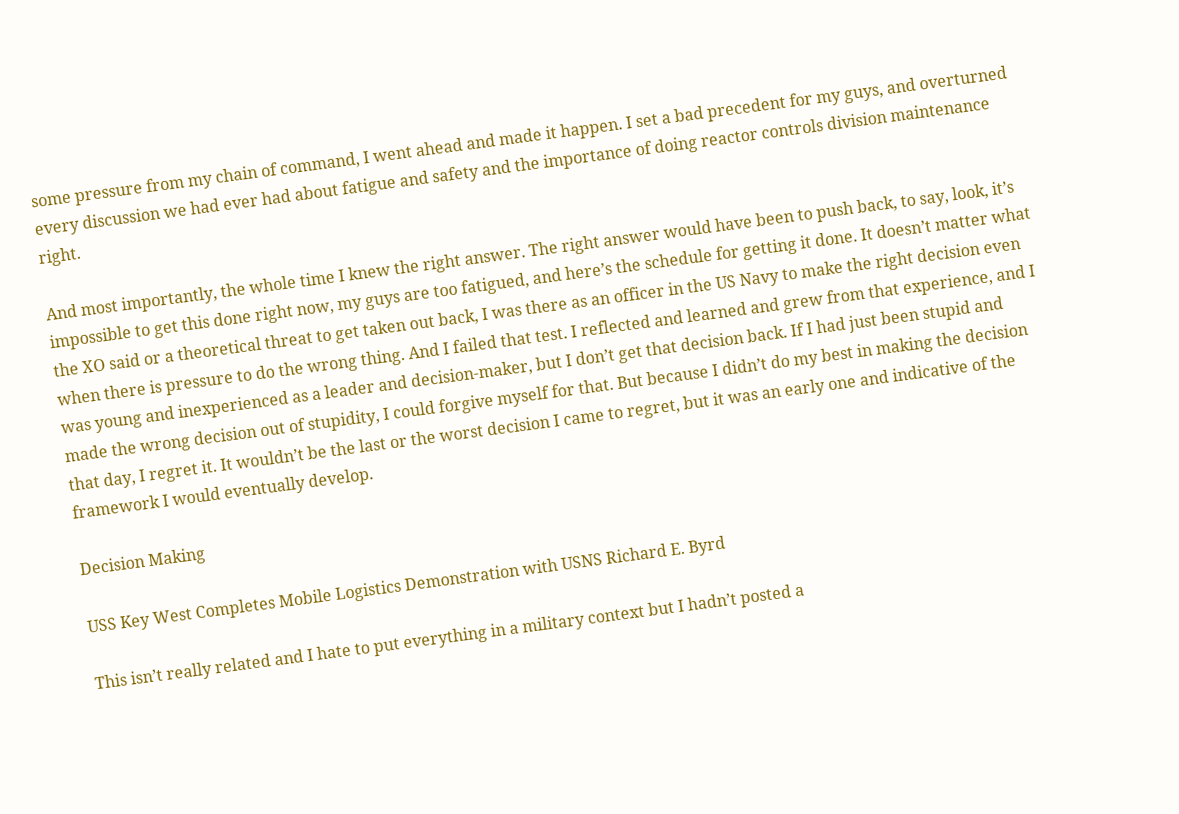some pressure from my chain of command, I went ahead and made it happen. I set a bad precedent for my guys, and overturned every discussion we had ever had about fatigue and safety and the importance of doing reactor controls division maintenance right.

And most importantly, the whole time I knew the right answer. The right answer would have been to push back, to say, look, it’s impossible to get this done right now, my guys are too fatigued, and here’s the schedule for getting it done. It doesn’t matter what the XO said or a theoretical threat to get taken out back, I was there as an officer in the US Navy to make the right decision even when there is pressure to do the wrong thing. And I failed that test. I reflected and learned and grew from that experience, and I was young and inexperienced as a leader and decision-maker, but I don’t get that decision back. If I had just been stupid and made the wrong decision out of stupidity, I could forgive myself for that. But because I didn’t do my best in making the decision that day, I regret it. It wouldn’t be the last or the worst decision I came to regret, but it was an early one and indicative of the framework I would eventually develop.

Decision Making

USS Key West Completes Mobile Logistics Demonstration with USNS Richard E. Byrd

This isn’t really related and I hate to put everything in a military context but I hadn’t posted a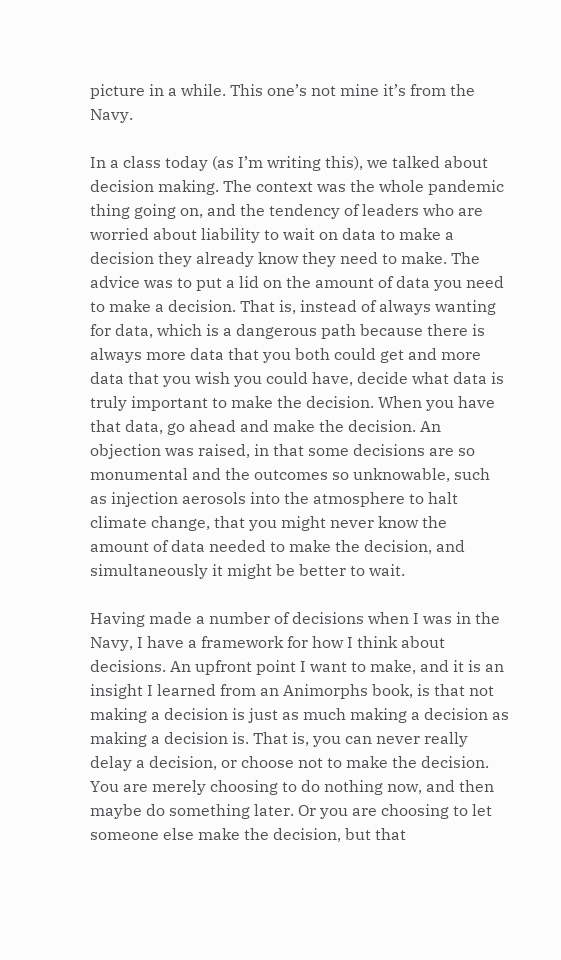picture in a while. This one’s not mine it’s from the Navy.

In a class today (as I’m writing this), we talked about decision making. The context was the whole pandemic thing going on, and the tendency of leaders who are worried about liability to wait on data to make a decision they already know they need to make. The advice was to put a lid on the amount of data you need to make a decision. That is, instead of always wanting for data, which is a dangerous path because there is always more data that you both could get and more data that you wish you could have, decide what data is truly important to make the decision. When you have that data, go ahead and make the decision. An objection was raised, in that some decisions are so monumental and the outcomes so unknowable, such as injection aerosols into the atmosphere to halt climate change, that you might never know the amount of data needed to make the decision, and simultaneously it might be better to wait.

Having made a number of decisions when I was in the Navy, I have a framework for how I think about decisions. An upfront point I want to make, and it is an insight I learned from an Animorphs book, is that not making a decision is just as much making a decision as making a decision is. That is, you can never really delay a decision, or choose not to make the decision. You are merely choosing to do nothing now, and then maybe do something later. Or you are choosing to let someone else make the decision, but that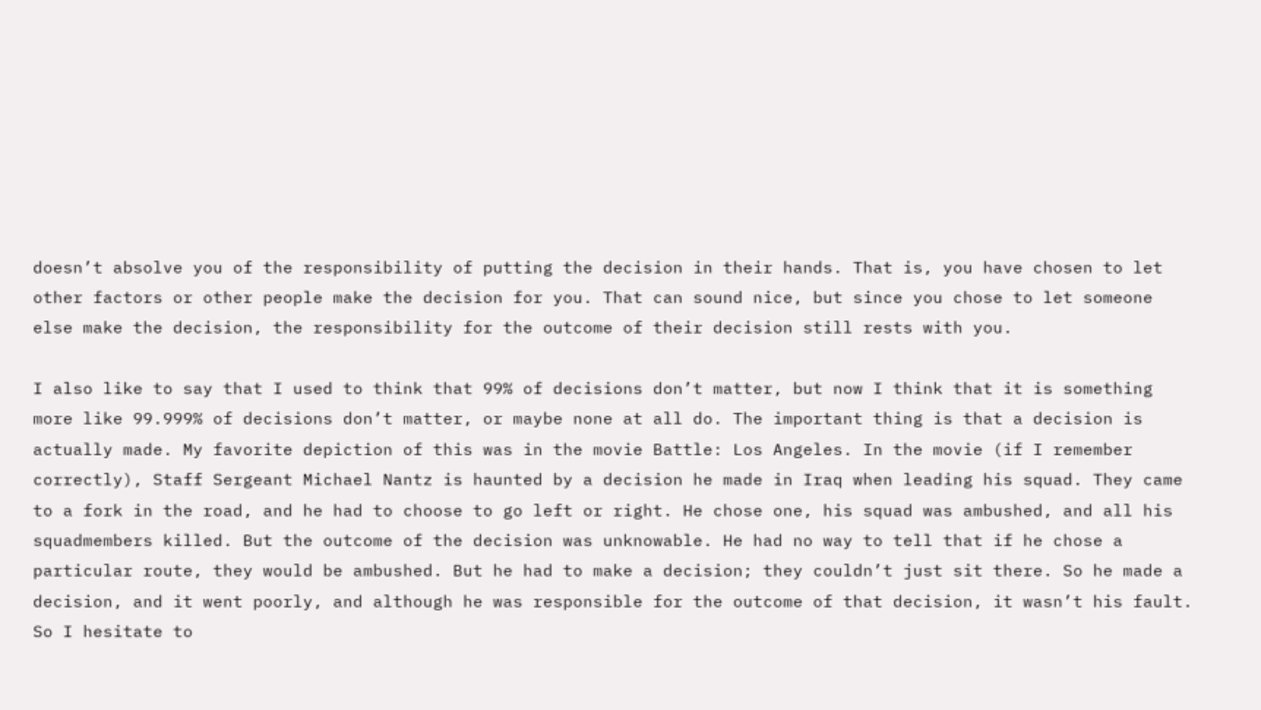doesn’t absolve you of the responsibility of putting the decision in their hands. That is, you have chosen to let other factors or other people make the decision for you. That can sound nice, but since you chose to let someone else make the decision, the responsibility for the outcome of their decision still rests with you.

I also like to say that I used to think that 99% of decisions don’t matter, but now I think that it is something more like 99.999% of decisions don’t matter, or maybe none at all do. The important thing is that a decision is actually made. My favorite depiction of this was in the movie Battle: Los Angeles. In the movie (if I remember correctly), Staff Sergeant Michael Nantz is haunted by a decision he made in Iraq when leading his squad. They came to a fork in the road, and he had to choose to go left or right. He chose one, his squad was ambushed, and all his squadmembers killed. But the outcome of the decision was unknowable. He had no way to tell that if he chose a particular route, they would be ambushed. But he had to make a decision; they couldn’t just sit there. So he made a decision, and it went poorly, and although he was responsible for the outcome of that decision, it wasn’t his fault. So I hesitate to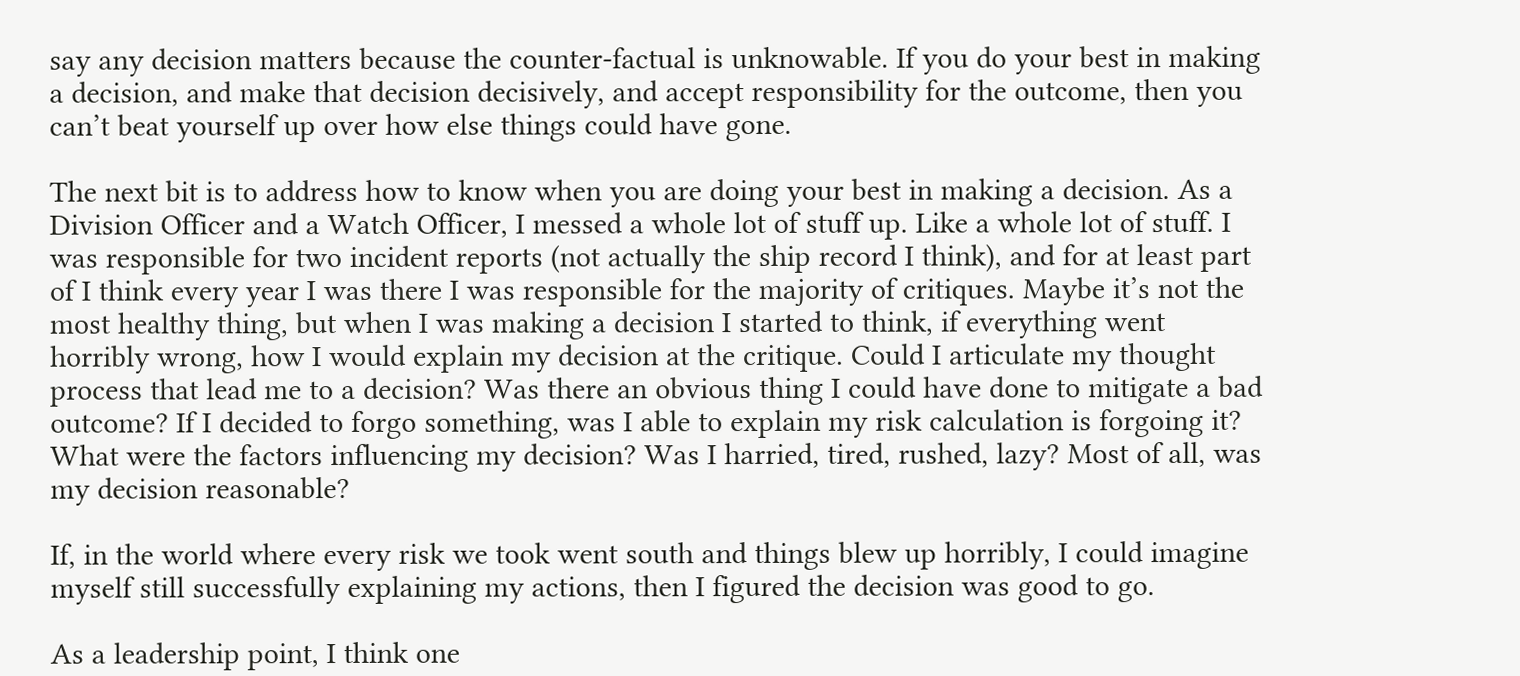say any decision matters because the counter-factual is unknowable. If you do your best in making a decision, and make that decision decisively, and accept responsibility for the outcome, then you can’t beat yourself up over how else things could have gone.

The next bit is to address how to know when you are doing your best in making a decision. As a Division Officer and a Watch Officer, I messed a whole lot of stuff up. Like a whole lot of stuff. I was responsible for two incident reports (not actually the ship record I think), and for at least part of I think every year I was there I was responsible for the majority of critiques. Maybe it’s not the most healthy thing, but when I was making a decision I started to think, if everything went horribly wrong, how I would explain my decision at the critique. Could I articulate my thought process that lead me to a decision? Was there an obvious thing I could have done to mitigate a bad outcome? If I decided to forgo something, was I able to explain my risk calculation is forgoing it? What were the factors influencing my decision? Was I harried, tired, rushed, lazy? Most of all, was my decision reasonable?

If, in the world where every risk we took went south and things blew up horribly, I could imagine myself still successfully explaining my actions, then I figured the decision was good to go.

As a leadership point, I think one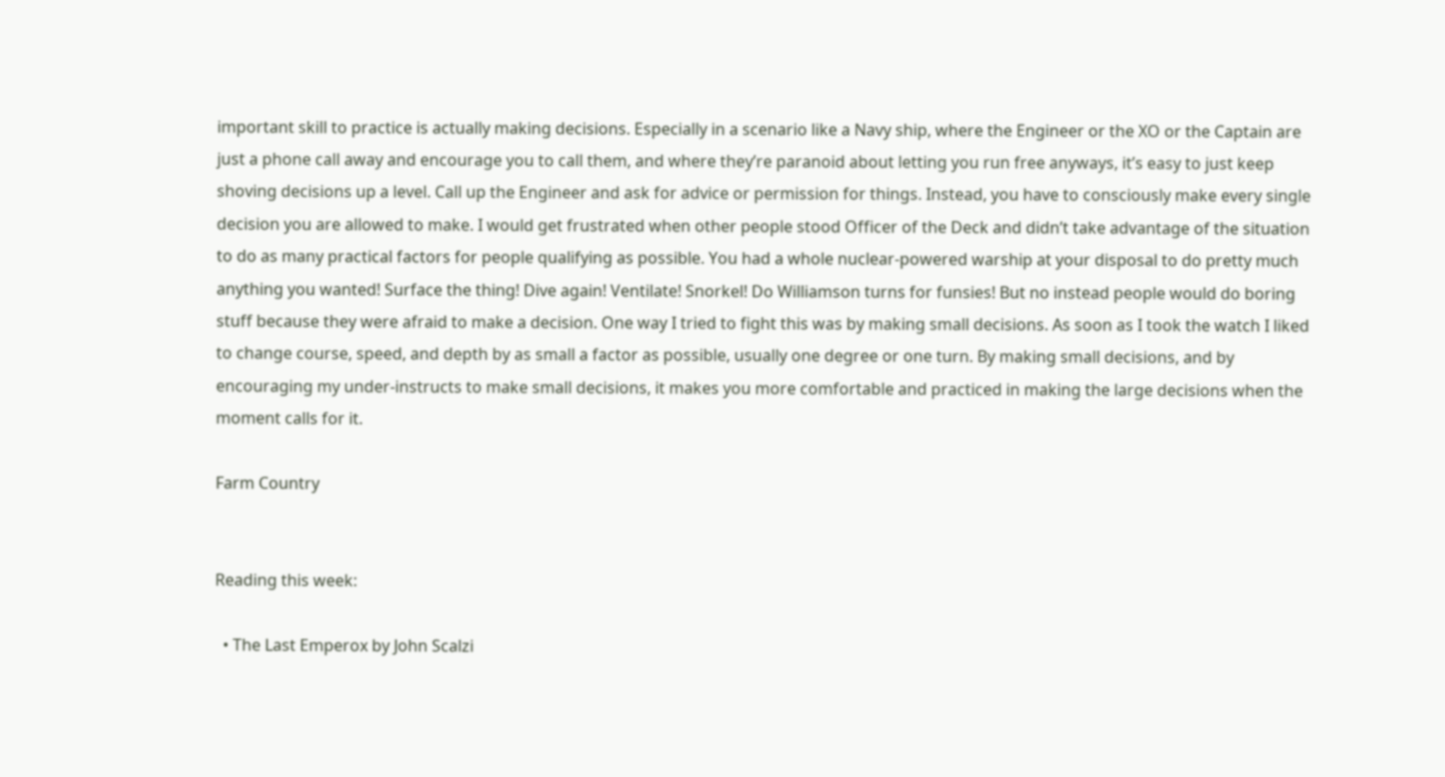important skill to practice is actually making decisions. Especially in a scenario like a Navy ship, where the Engineer or the XO or the Captain are just a phone call away and encourage you to call them, and where they’re paranoid about letting you run free anyways, it’s easy to just keep shoving decisions up a level. Call up the Engineer and ask for advice or permission for things. Instead, you have to consciously make every single decision you are allowed to make. I would get frustrated when other people stood Officer of the Deck and didn’t take advantage of the situation to do as many practical factors for people qualifying as possible. You had a whole nuclear-powered warship at your disposal to do pretty much anything you wanted! Surface the thing! Dive again! Ventilate! Snorkel! Do Williamson turns for funsies! But no instead people would do boring stuff because they were afraid to make a decision. One way I tried to fight this was by making small decisions. As soon as I took the watch I liked to change course, speed, and depth by as small a factor as possible, usually one degree or one turn. By making small decisions, and by encouraging my under-instructs to make small decisions, it makes you more comfortable and practiced in making the large decisions when the moment calls for it.

Farm Country


Reading this week:

  • The Last Emperox by John Scalzi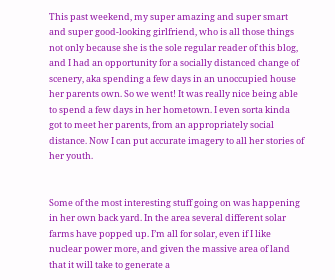This past weekend, my super amazing and super smart and super good-looking girlfriend, who is all those things not only because she is the sole regular reader of this blog, and I had an opportunity for a socially distanced change of scenery, aka spending a few days in an unoccupied house her parents own. So we went! It was really nice being able to spend a few days in her hometown. I even sorta kinda got to meet her parents, from an appropriately social distance. Now I can put accurate imagery to all her stories of her youth.


Some of the most interesting stuff going on was happening in her own back yard. In the area several different solar farms have popped up. I’m all for solar, even if I like nuclear power more, and given the massive area of land that it will take to generate a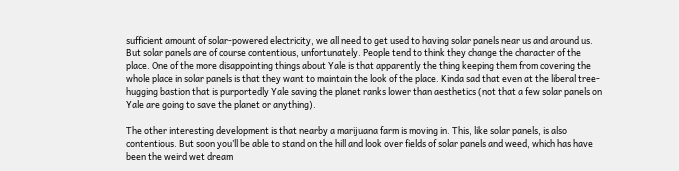sufficient amount of solar-powered electricity, we all need to get used to having solar panels near us and around us. But solar panels are of course contentious, unfortunately. People tend to think they change the character of the place. One of the more disappointing things about Yale is that apparently the thing keeping them from covering the whole place in solar panels is that they want to maintain the look of the place. Kinda sad that even at the liberal tree-hugging bastion that is purportedly Yale saving the planet ranks lower than aesthetics (not that a few solar panels on Yale are going to save the planet or anything).

The other interesting development is that nearby a marijuana farm is moving in. This, like solar panels, is also contentious. But soon you’ll be able to stand on the hill and look over fields of solar panels and weed, which has have been the weird wet dream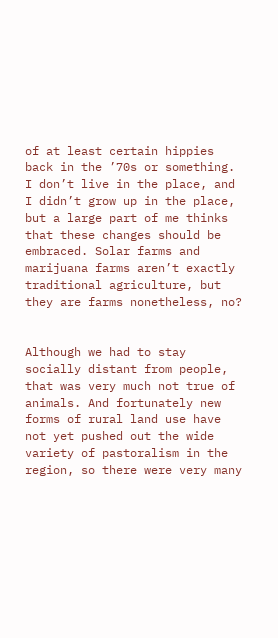of at least certain hippies back in the ’70s or something. I don’t live in the place, and I didn’t grow up in the place, but a large part of me thinks that these changes should be embraced. Solar farms and marijuana farms aren’t exactly traditional agriculture, but they are farms nonetheless, no?


Although we had to stay socially distant from people, that was very much not true of animals. And fortunately new forms of rural land use have not yet pushed out the wide variety of pastoralism in the region, so there were very many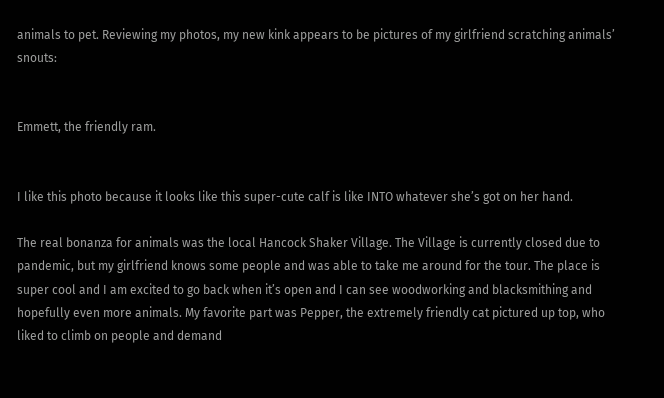animals to pet. Reviewing my photos, my new kink appears to be pictures of my girlfriend scratching animals’ snouts:


Emmett, the friendly ram.


I like this photo because it looks like this super-cute calf is like INTO whatever she’s got on her hand.

The real bonanza for animals was the local Hancock Shaker Village. The Village is currently closed due to pandemic, but my girlfriend knows some people and was able to take me around for the tour. The place is super cool and I am excited to go back when it’s open and I can see woodworking and blacksmithing and hopefully even more animals. My favorite part was Pepper, the extremely friendly cat pictured up top, who liked to climb on people and demand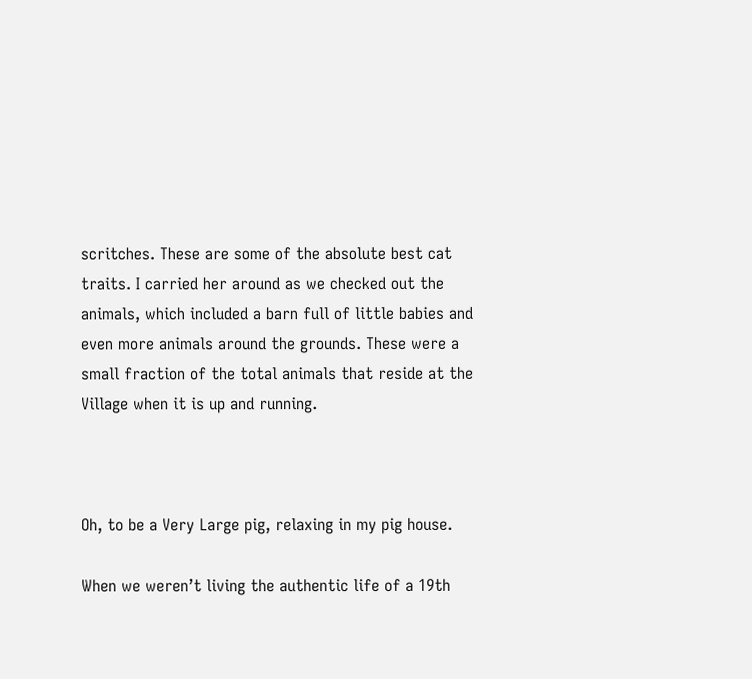scritches. These are some of the absolute best cat traits. I carried her around as we checked out the animals, which included a barn full of little babies and even more animals around the grounds. These were a small fraction of the total animals that reside at the Village when it is up and running.



Oh, to be a Very Large pig, relaxing in my pig house.

When we weren’t living the authentic life of a 19th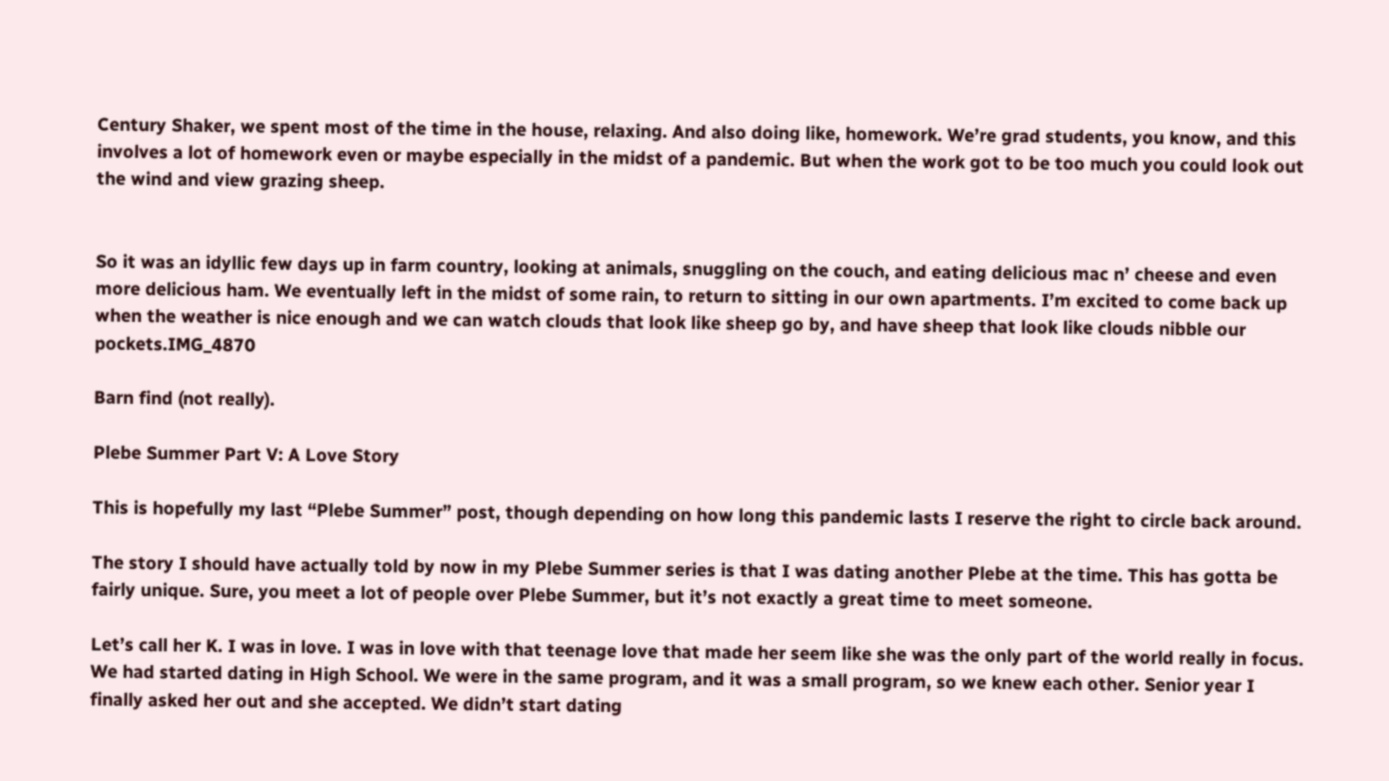Century Shaker, we spent most of the time in the house, relaxing. And also doing like, homework. We’re grad students, you know, and this involves a lot of homework even or maybe especially in the midst of a pandemic. But when the work got to be too much you could look out the wind and view grazing sheep.


So it was an idyllic few days up in farm country, looking at animals, snuggling on the couch, and eating delicious mac n’ cheese and even more delicious ham. We eventually left in the midst of some rain, to return to sitting in our own apartments. I’m excited to come back up when the weather is nice enough and we can watch clouds that look like sheep go by, and have sheep that look like clouds nibble our pockets.IMG_4870

Barn find (not really).

Plebe Summer Part V: A Love Story

This is hopefully my last “Plebe Summer” post, though depending on how long this pandemic lasts I reserve the right to circle back around.

The story I should have actually told by now in my Plebe Summer series is that I was dating another Plebe at the time. This has gotta be fairly unique. Sure, you meet a lot of people over Plebe Summer, but it’s not exactly a great time to meet someone.

Let’s call her K. I was in love. I was in love with that teenage love that made her seem like she was the only part of the world really in focus. We had started dating in High School. We were in the same program, and it was a small program, so we knew each other. Senior year I finally asked her out and she accepted. We didn’t start dating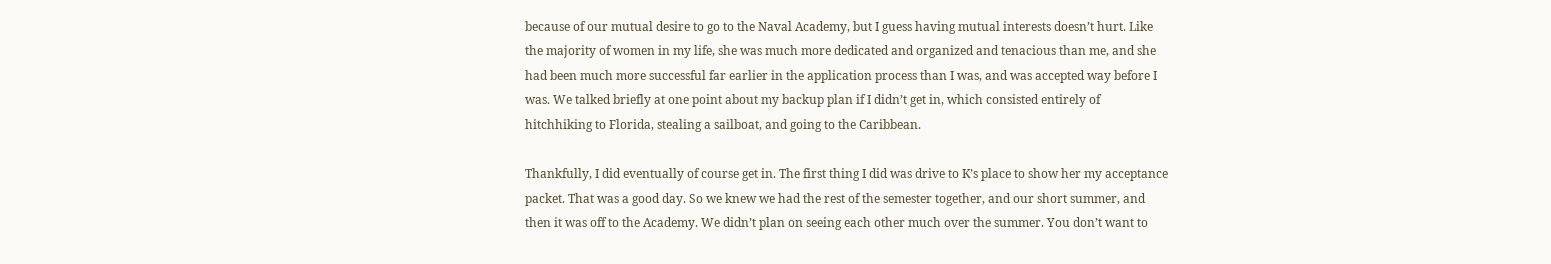because of our mutual desire to go to the Naval Academy, but I guess having mutual interests doesn’t hurt. Like the majority of women in my life, she was much more dedicated and organized and tenacious than me, and she had been much more successful far earlier in the application process than I was, and was accepted way before I was. We talked briefly at one point about my backup plan if I didn’t get in, which consisted entirely of hitchhiking to Florida, stealing a sailboat, and going to the Caribbean.

Thankfully, I did eventually of course get in. The first thing I did was drive to K’s place to show her my acceptance packet. That was a good day. So we knew we had the rest of the semester together, and our short summer, and then it was off to the Academy. We didn’t plan on seeing each other much over the summer. You don’t want to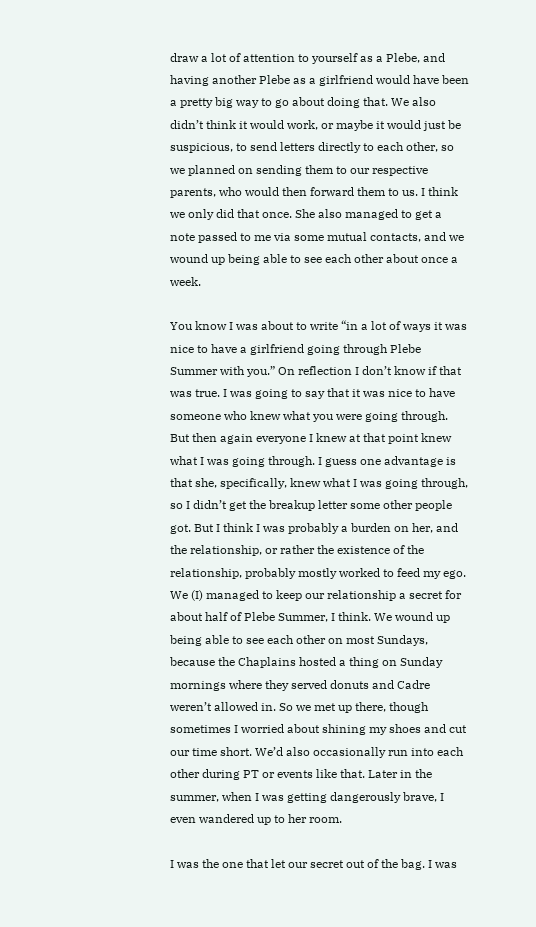draw a lot of attention to yourself as a Plebe, and having another Plebe as a girlfriend would have been a pretty big way to go about doing that. We also didn’t think it would work, or maybe it would just be suspicious, to send letters directly to each other, so we planned on sending them to our respective parents, who would then forward them to us. I think we only did that once. She also managed to get a note passed to me via some mutual contacts, and we wound up being able to see each other about once a week.

You know I was about to write “in a lot of ways it was nice to have a girlfriend going through Plebe Summer with you.” On reflection I don’t know if that was true. I was going to say that it was nice to have someone who knew what you were going through. But then again everyone I knew at that point knew what I was going through. I guess one advantage is that she, specifically, knew what I was going through, so I didn’t get the breakup letter some other people got. But I think I was probably a burden on her, and the relationship, or rather the existence of the relationship, probably mostly worked to feed my ego. We (I) managed to keep our relationship a secret for about half of Plebe Summer, I think. We wound up being able to see each other on most Sundays, because the Chaplains hosted a thing on Sunday mornings where they served donuts and Cadre weren’t allowed in. So we met up there, though sometimes I worried about shining my shoes and cut our time short. We’d also occasionally run into each other during PT or events like that. Later in the summer, when I was getting dangerously brave, I even wandered up to her room.

I was the one that let our secret out of the bag. I was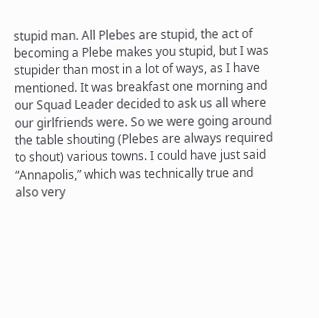stupid man. All Plebes are stupid, the act of becoming a Plebe makes you stupid, but I was stupider than most in a lot of ways, as I have mentioned. It was breakfast one morning and our Squad Leader decided to ask us all where our girlfriends were. So we were going around the table shouting (Plebes are always required to shout) various towns. I could have just said “Annapolis,” which was technically true and also very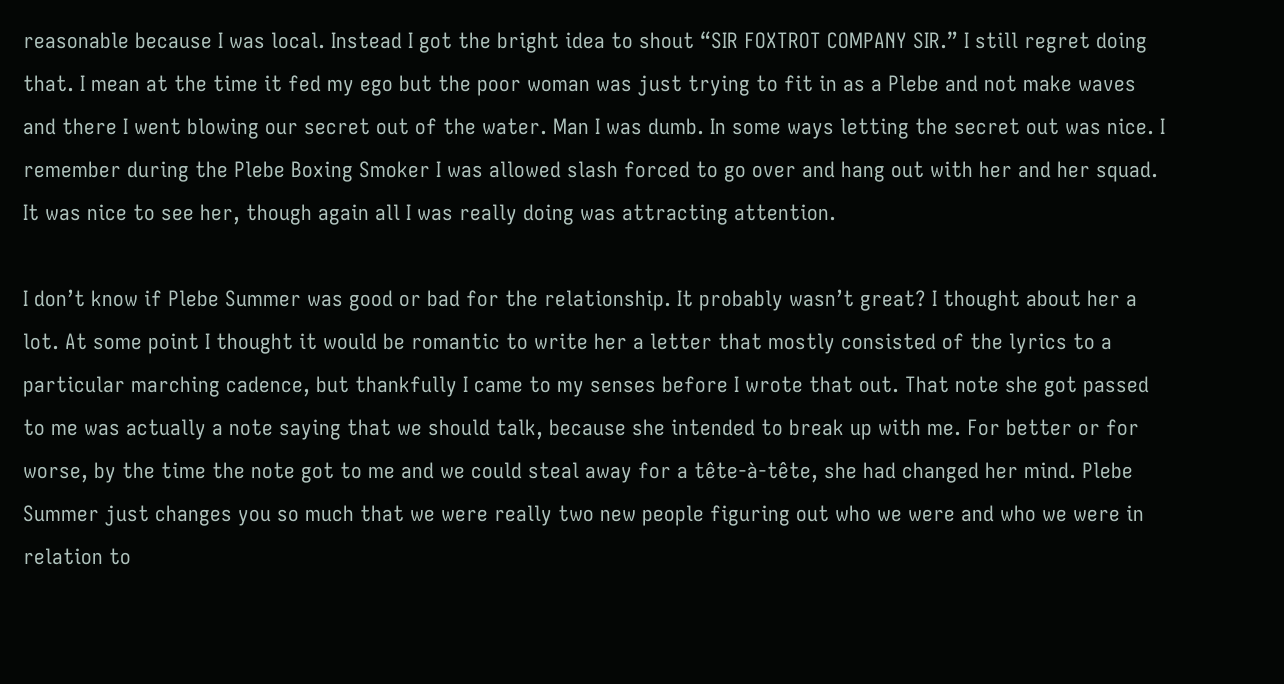reasonable because I was local. Instead I got the bright idea to shout “SIR FOXTROT COMPANY SIR.” I still regret doing that. I mean at the time it fed my ego but the poor woman was just trying to fit in as a Plebe and not make waves and there I went blowing our secret out of the water. Man I was dumb. In some ways letting the secret out was nice. I remember during the Plebe Boxing Smoker I was allowed slash forced to go over and hang out with her and her squad. It was nice to see her, though again all I was really doing was attracting attention.

I don’t know if Plebe Summer was good or bad for the relationship. It probably wasn’t great? I thought about her a lot. At some point I thought it would be romantic to write her a letter that mostly consisted of the lyrics to a particular marching cadence, but thankfully I came to my senses before I wrote that out. That note she got passed to me was actually a note saying that we should talk, because she intended to break up with me. For better or for worse, by the time the note got to me and we could steal away for a tête-à-tête, she had changed her mind. Plebe Summer just changes you so much that we were really two new people figuring out who we were and who we were in relation to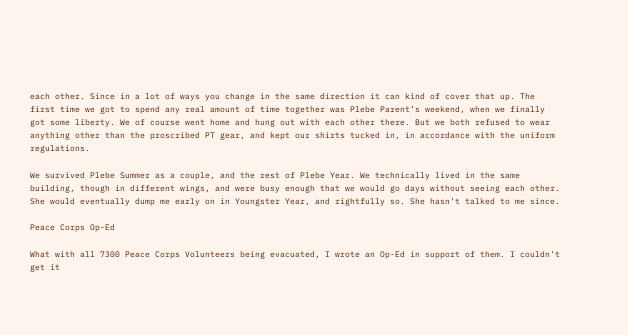each other. Since in a lot of ways you change in the same direction it can kind of cover that up. The first time we got to spend any real amount of time together was Plebe Parent’s weekend, when we finally got some liberty. We of course went home and hung out with each other there. But we both refused to wear anything other than the proscribed PT gear, and kept our shirts tucked in, in accordance with the uniform regulations.

We survived Plebe Summer as a couple, and the rest of Plebe Year. We technically lived in the same building, though in different wings, and were busy enough that we would go days without seeing each other. She would eventually dump me early on in Youngster Year, and rightfully so. She hasn’t talked to me since.

Peace Corps Op-Ed

What with all 7300 Peace Corps Volunteers being evacuated, I wrote an Op-Ed in support of them. I couldn’t get it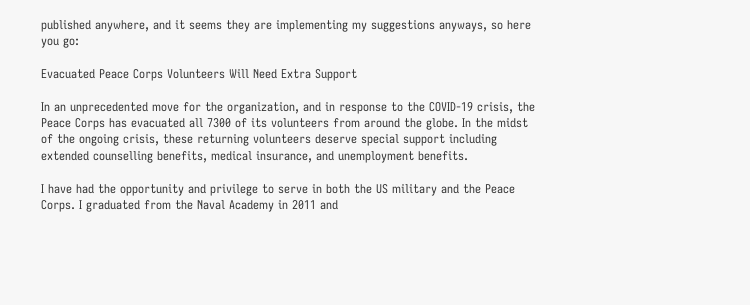published anywhere, and it seems they are implementing my suggestions anyways, so here you go:

Evacuated Peace Corps Volunteers Will Need Extra Support

In an unprecedented move for the organization, and in response to the COVID-19 crisis, the Peace Corps has evacuated all 7300 of its volunteers from around the globe. In the midst of the ongoing crisis, these returning volunteers deserve special support including extended counselling benefits, medical insurance, and unemployment benefits.

I have had the opportunity and privilege to serve in both the US military and the Peace Corps. I graduated from the Naval Academy in 2011 and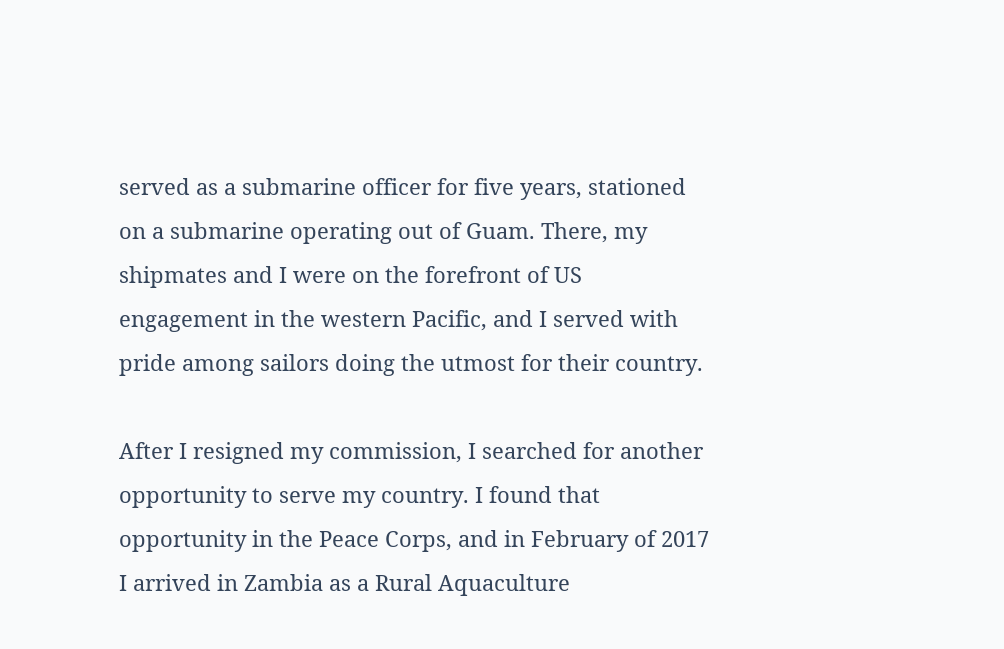served as a submarine officer for five years, stationed on a submarine operating out of Guam. There, my shipmates and I were on the forefront of US engagement in the western Pacific, and I served with pride among sailors doing the utmost for their country.

After I resigned my commission, I searched for another opportunity to serve my country. I found that opportunity in the Peace Corps, and in February of 2017 I arrived in Zambia as a Rural Aquaculture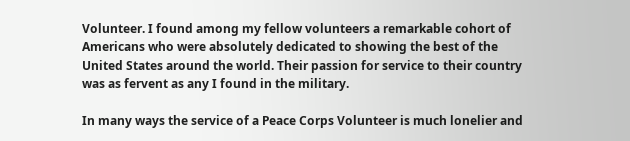Volunteer. I found among my fellow volunteers a remarkable cohort of Americans who were absolutely dedicated to showing the best of the United States around the world. Their passion for service to their country was as fervent as any I found in the military.

In many ways the service of a Peace Corps Volunteer is much lonelier and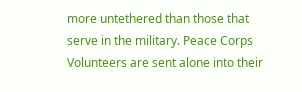more untethered than those that serve in the military. Peace Corps Volunteers are sent alone into their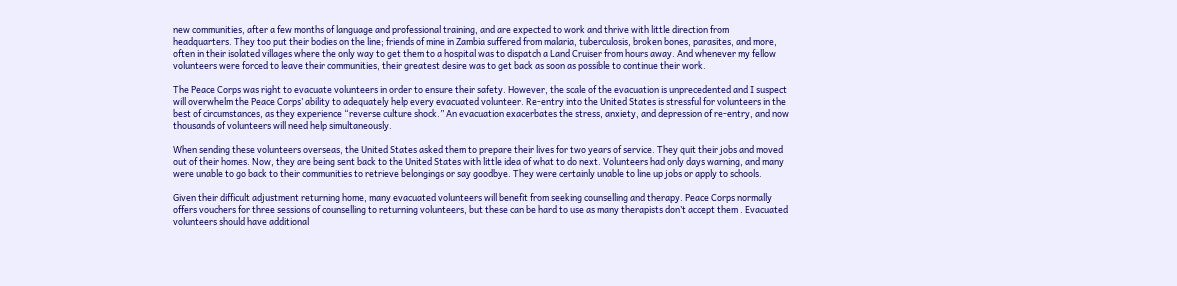new communities, after a few months of language and professional training, and are expected to work and thrive with little direction from headquarters. They too put their bodies on the line; friends of mine in Zambia suffered from malaria, tuberculosis, broken bones, parasites, and more, often in their isolated villages where the only way to get them to a hospital was to dispatch a Land Cruiser from hours away. And whenever my fellow volunteers were forced to leave their communities, their greatest desire was to get back as soon as possible to continue their work.

The Peace Corps was right to evacuate volunteers in order to ensure their safety. However, the scale of the evacuation is unprecedented and I suspect will overwhelm the Peace Corps’ ability to adequately help every evacuated volunteer. Re-entry into the United States is stressful for volunteers in the best of circumstances, as they experience “reverse culture shock.” An evacuation exacerbates the stress, anxiety, and depression of re-entry, and now thousands of volunteers will need help simultaneously.

When sending these volunteers overseas, the United States asked them to prepare their lives for two years of service. They quit their jobs and moved out of their homes. Now, they are being sent back to the United States with little idea of what to do next. Volunteers had only days warning, and many were unable to go back to their communities to retrieve belongings or say goodbye. They were certainly unable to line up jobs or apply to schools.

Given their difficult adjustment returning home, many evacuated volunteers will benefit from seeking counselling and therapy. Peace Corps normally offers vouchers for three sessions of counselling to returning volunteers, but these can be hard to use as many therapists don’t accept them . Evacuated volunteers should have additional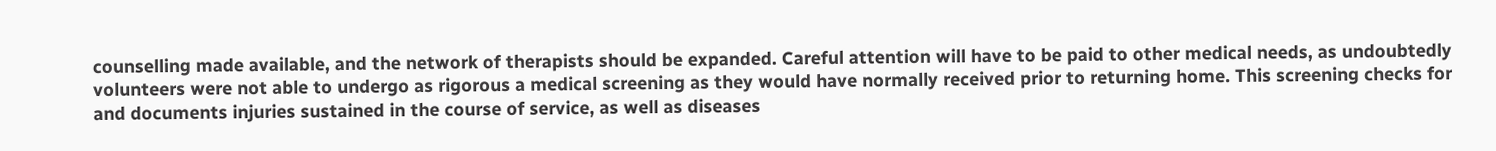counselling made available, and the network of therapists should be expanded. Careful attention will have to be paid to other medical needs, as undoubtedly volunteers were not able to undergo as rigorous a medical screening as they would have normally received prior to returning home. This screening checks for and documents injuries sustained in the course of service, as well as diseases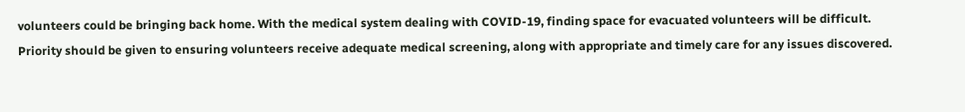volunteers could be bringing back home. With the medical system dealing with COVID-19, finding space for evacuated volunteers will be difficult. Priority should be given to ensuring volunteers receive adequate medical screening, along with appropriate and timely care for any issues discovered.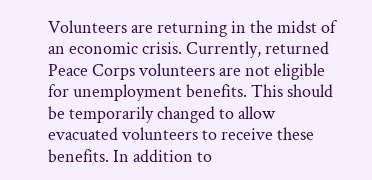Volunteers are returning in the midst of an economic crisis. Currently, returned Peace Corps volunteers are not eligible for unemployment benefits. This should be temporarily changed to allow evacuated volunteers to receive these benefits. In addition to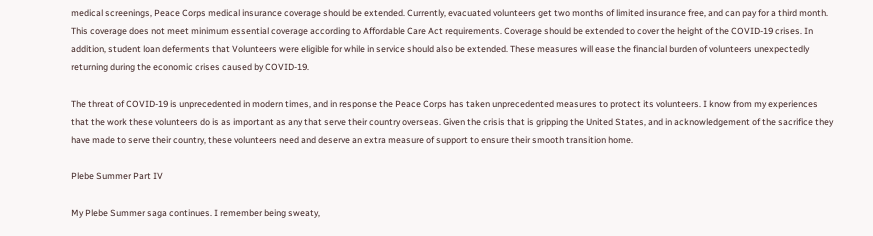medical screenings, Peace Corps medical insurance coverage should be extended. Currently, evacuated volunteers get two months of limited insurance free, and can pay for a third month. This coverage does not meet minimum essential coverage according to Affordable Care Act requirements. Coverage should be extended to cover the height of the COVID-19 crises. In addition, student loan deferments that Volunteers were eligible for while in service should also be extended. These measures will ease the financial burden of volunteers unexpectedly returning during the economic crises caused by COVID-19.

The threat of COVID-19 is unprecedented in modern times, and in response the Peace Corps has taken unprecedented measures to protect its volunteers. I know from my experiences that the work these volunteers do is as important as any that serve their country overseas. Given the crisis that is gripping the United States, and in acknowledgement of the sacrifice they have made to serve their country, these volunteers need and deserve an extra measure of support to ensure their smooth transition home.

Plebe Summer Part IV

My Plebe Summer saga continues. I remember being sweaty,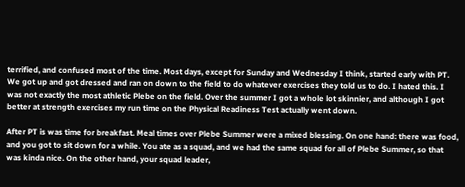terrified, and confused most of the time. Most days, except for Sunday and Wednesday I think, started early with PT. We got up and got dressed and ran on down to the field to do whatever exercises they told us to do. I hated this. I was not exactly the most athletic Plebe on the field. Over the summer I got a whole lot skinnier, and although I got better at strength exercises my run time on the Physical Readiness Test actually went down.

After PT is was time for breakfast. Meal times over Plebe Summer were a mixed blessing. On one hand: there was food, and you got to sit down for a while. You ate as a squad, and we had the same squad for all of Plebe Summer, so that was kinda nice. On the other hand, your squad leader,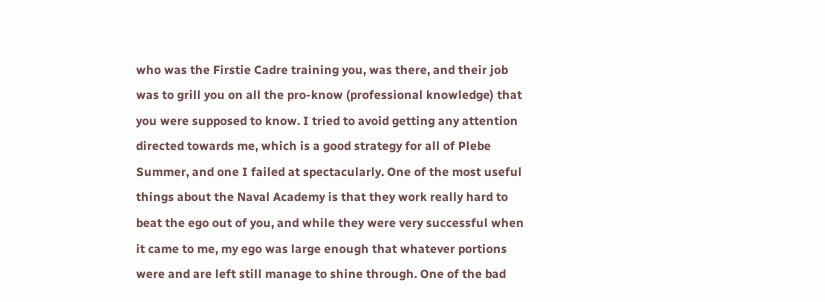who was the Firstie Cadre training you, was there, and their job was to grill you on all the pro-know (professional knowledge) that you were supposed to know. I tried to avoid getting any attention directed towards me, which is a good strategy for all of Plebe Summer, and one I failed at spectacularly. One of the most useful things about the Naval Academy is that they work really hard to beat the ego out of you, and while they were very successful when it came to me, my ego was large enough that whatever portions were and are left still manage to shine through. One of the bad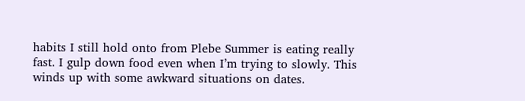habits I still hold onto from Plebe Summer is eating really fast. I gulp down food even when I’m trying to slowly. This winds up with some awkward situations on dates.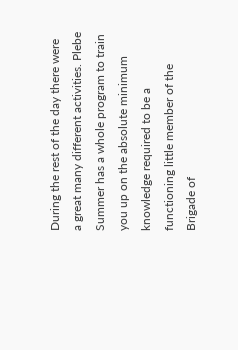During the rest of the day there were a great many different activities. Plebe Summer has a whole program to train you up on the absolute minimum knowledge required to be a functioning little member of the Brigade of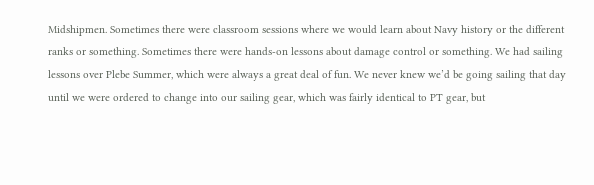Midshipmen. Sometimes there were classroom sessions where we would learn about Navy history or the different ranks or something. Sometimes there were hands-on lessons about damage control or something. We had sailing lessons over Plebe Summer, which were always a great deal of fun. We never knew we’d be going sailing that day until we were ordered to change into our sailing gear, which was fairly identical to PT gear, but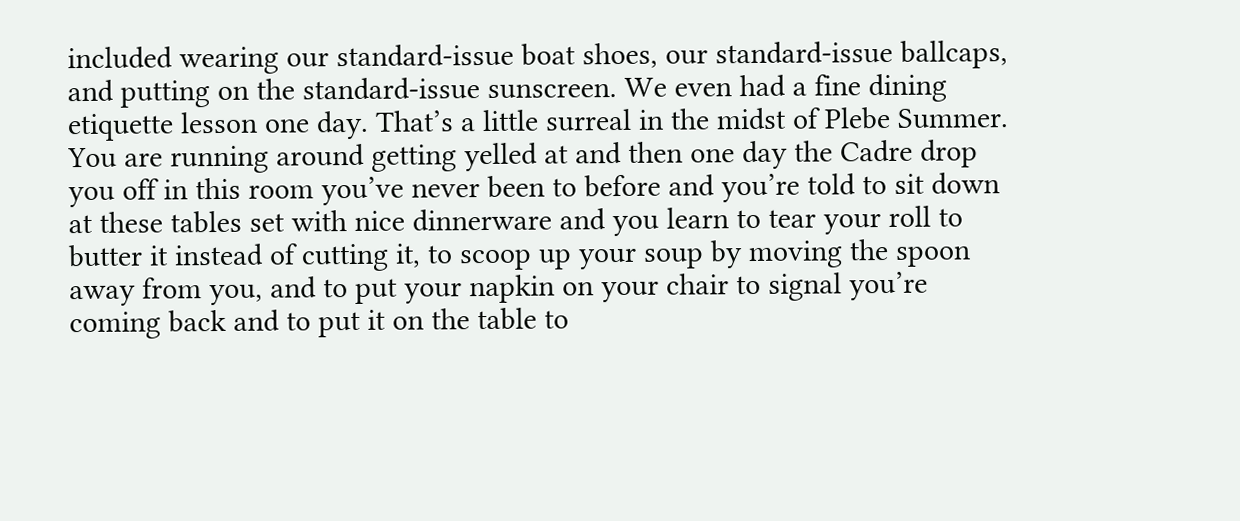included wearing our standard-issue boat shoes, our standard-issue ballcaps, and putting on the standard-issue sunscreen. We even had a fine dining etiquette lesson one day. That’s a little surreal in the midst of Plebe Summer. You are running around getting yelled at and then one day the Cadre drop you off in this room you’ve never been to before and you’re told to sit down at these tables set with nice dinnerware and you learn to tear your roll to butter it instead of cutting it, to scoop up your soup by moving the spoon away from you, and to put your napkin on your chair to signal you’re coming back and to put it on the table to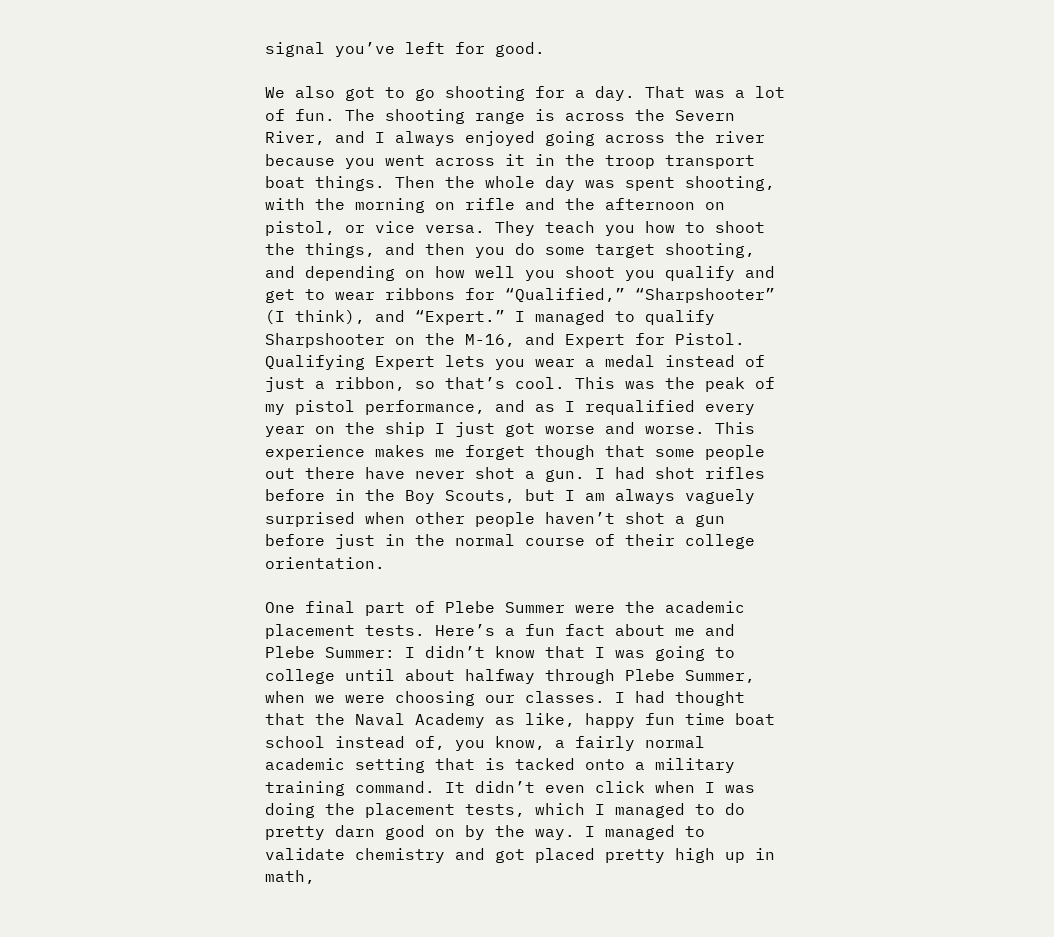signal you’ve left for good.

We also got to go shooting for a day. That was a lot of fun. The shooting range is across the Severn River, and I always enjoyed going across the river because you went across it in the troop transport boat things. Then the whole day was spent shooting, with the morning on rifle and the afternoon on pistol, or vice versa. They teach you how to shoot the things, and then you do some target shooting, and depending on how well you shoot you qualify and get to wear ribbons for “Qualified,” “Sharpshooter” (I think), and “Expert.” I managed to qualify Sharpshooter on the M-16, and Expert for Pistol. Qualifying Expert lets you wear a medal instead of just a ribbon, so that’s cool. This was the peak of my pistol performance, and as I requalified every year on the ship I just got worse and worse. This experience makes me forget though that some people out there have never shot a gun. I had shot rifles before in the Boy Scouts, but I am always vaguely surprised when other people haven’t shot a gun before just in the normal course of their college orientation.

One final part of Plebe Summer were the academic placement tests. Here’s a fun fact about me and Plebe Summer: I didn’t know that I was going to college until about halfway through Plebe Summer, when we were choosing our classes. I had thought that the Naval Academy as like, happy fun time boat school instead of, you know, a fairly normal academic setting that is tacked onto a military training command. It didn’t even click when I was doing the placement tests, which I managed to do pretty darn good on by the way. I managed to validate chemistry and got placed pretty high up in math,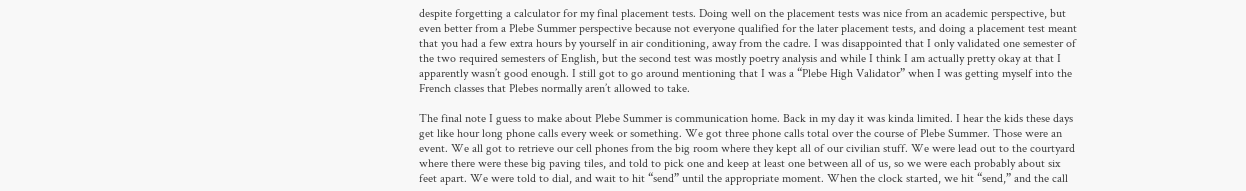despite forgetting a calculator for my final placement tests. Doing well on the placement tests was nice from an academic perspective, but even better from a Plebe Summer perspective because not everyone qualified for the later placement tests, and doing a placement test meant that you had a few extra hours by yourself in air conditioning, away from the cadre. I was disappointed that I only validated one semester of the two required semesters of English, but the second test was mostly poetry analysis and while I think I am actually pretty okay at that I apparently wasn’t good enough. I still got to go around mentioning that I was a “Plebe High Validator” when I was getting myself into the French classes that Plebes normally aren’t allowed to take.

The final note I guess to make about Plebe Summer is communication home. Back in my day it was kinda limited. I hear the kids these days get like hour long phone calls every week or something. We got three phone calls total over the course of Plebe Summer. Those were an event. We all got to retrieve our cell phones from the big room where they kept all of our civilian stuff. We were lead out to the courtyard where there were these big paving tiles, and told to pick one and keep at least one between all of us, so we were each probably about six feet apart. We were told to dial, and wait to hit “send” until the appropriate moment. When the clock started, we hit “send,” and the call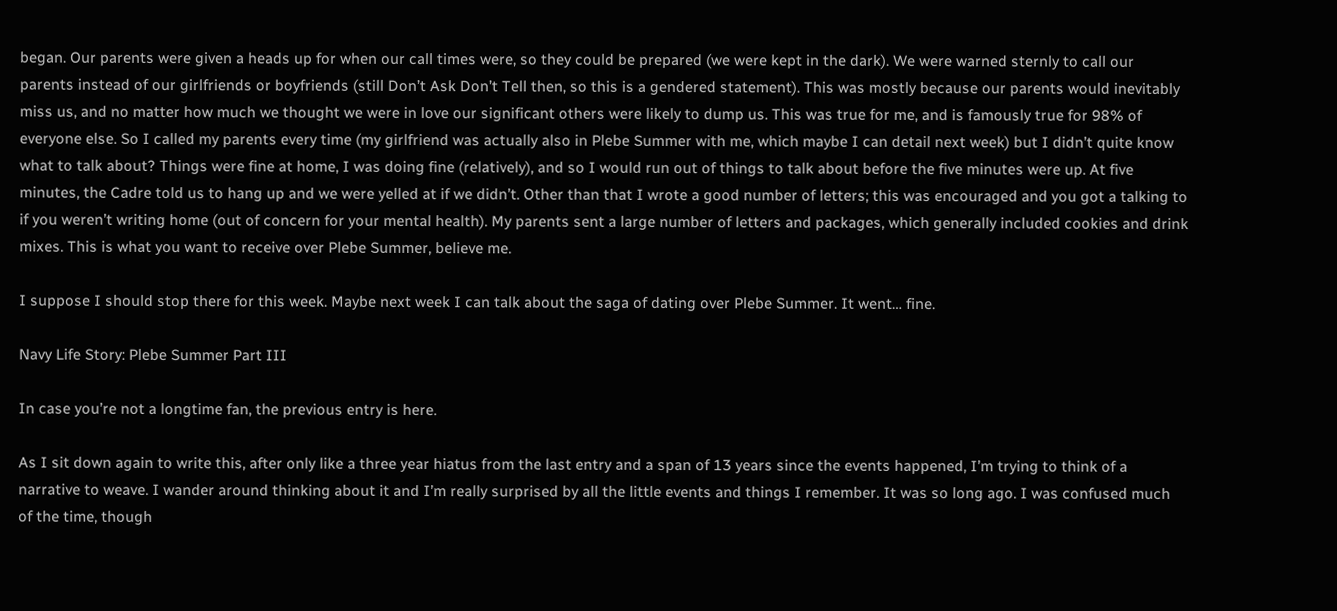began. Our parents were given a heads up for when our call times were, so they could be prepared (we were kept in the dark). We were warned sternly to call our parents instead of our girlfriends or boyfriends (still Don’t Ask Don’t Tell then, so this is a gendered statement). This was mostly because our parents would inevitably miss us, and no matter how much we thought we were in love our significant others were likely to dump us. This was true for me, and is famously true for 98% of everyone else. So I called my parents every time (my girlfriend was actually also in Plebe Summer with me, which maybe I can detail next week) but I didn’t quite know what to talk about? Things were fine at home, I was doing fine (relatively), and so I would run out of things to talk about before the five minutes were up. At five minutes, the Cadre told us to hang up and we were yelled at if we didn’t. Other than that I wrote a good number of letters; this was encouraged and you got a talking to if you weren’t writing home (out of concern for your mental health). My parents sent a large number of letters and packages, which generally included cookies and drink mixes. This is what you want to receive over Plebe Summer, believe me.

I suppose I should stop there for this week. Maybe next week I can talk about the saga of dating over Plebe Summer. It went… fine.

Navy Life Story: Plebe Summer Part III

In case you’re not a longtime fan, the previous entry is here.

As I sit down again to write this, after only like a three year hiatus from the last entry and a span of 13 years since the events happened, I’m trying to think of a narrative to weave. I wander around thinking about it and I’m really surprised by all the little events and things I remember. It was so long ago. I was confused much of the time, though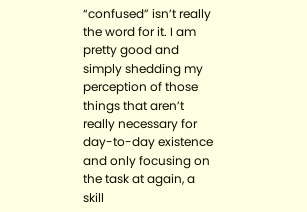“confused” isn’t really the word for it. I am pretty good and simply shedding my perception of those things that aren’t really necessary for day-to-day existence and only focusing on the task at again, a skill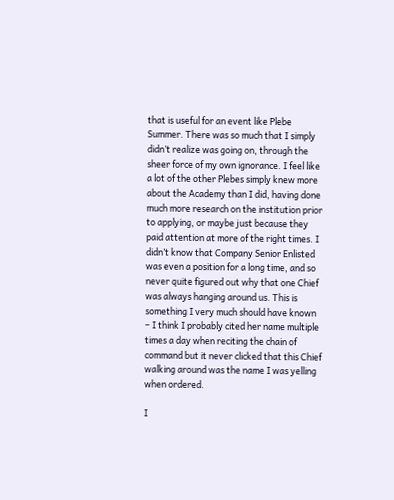that is useful for an event like Plebe Summer. There was so much that I simply didn’t realize was going on, through the sheer force of my own ignorance. I feel like a lot of the other Plebes simply knew more about the Academy than I did, having done much more research on the institution prior to applying, or maybe just because they paid attention at more of the right times. I didn’t know that Company Senior Enlisted was even a position for a long time, and so never quite figured out why that one Chief was always hanging around us. This is something I very much should have known – I think I probably cited her name multiple times a day when reciting the chain of command but it never clicked that this Chief walking around was the name I was yelling when ordered.

I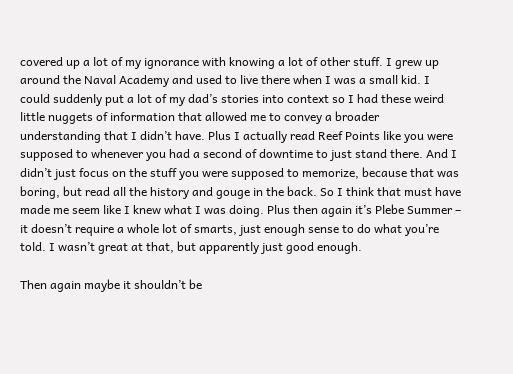covered up a lot of my ignorance with knowing a lot of other stuff. I grew up around the Naval Academy and used to live there when I was a small kid. I could suddenly put a lot of my dad’s stories into context so I had these weird little nuggets of information that allowed me to convey a broader understanding that I didn’t have. Plus I actually read Reef Points like you were supposed to whenever you had a second of downtime to just stand there. And I didn’t just focus on the stuff you were supposed to memorize, because that was boring, but read all the history and gouge in the back. So I think that must have made me seem like I knew what I was doing. Plus then again it’s Plebe Summer – it doesn’t require a whole lot of smarts, just enough sense to do what you’re told. I wasn’t great at that, but apparently just good enough.

Then again maybe it shouldn’t be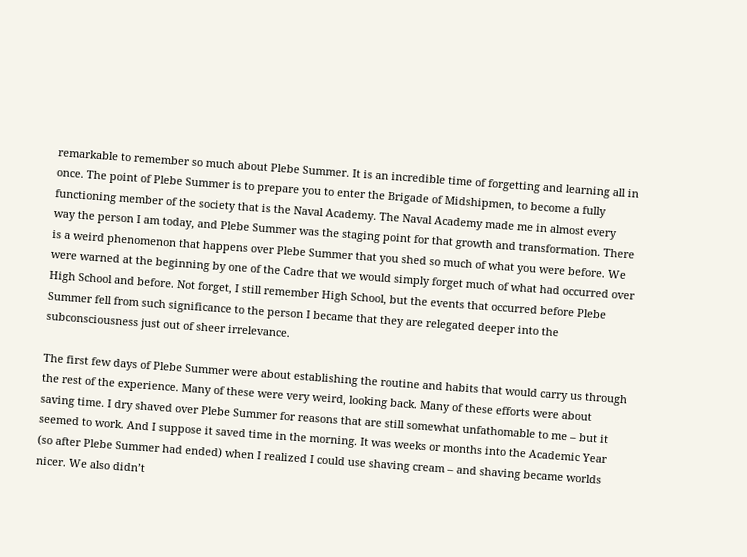remarkable to remember so much about Plebe Summer. It is an incredible time of forgetting and learning all in once. The point of Plebe Summer is to prepare you to enter the Brigade of Midshipmen, to become a fully functioning member of the society that is the Naval Academy. The Naval Academy made me in almost every way the person I am today, and Plebe Summer was the staging point for that growth and transformation. There is a weird phenomenon that happens over Plebe Summer that you shed so much of what you were before. We were warned at the beginning by one of the Cadre that we would simply forget much of what had occurred over High School and before. Not forget, I still remember High School, but the events that occurred before Plebe Summer fell from such significance to the person I became that they are relegated deeper into the subconsciousness just out of sheer irrelevance.

The first few days of Plebe Summer were about establishing the routine and habits that would carry us through the rest of the experience. Many of these were very weird, looking back. Many of these efforts were about saving time. I dry shaved over Plebe Summer for reasons that are still somewhat unfathomable to me – but it seemed to work. And I suppose it saved time in the morning. It was weeks or months into the Academic Year (so after Plebe Summer had ended) when I realized I could use shaving cream – and shaving became worlds nicer. We also didn’t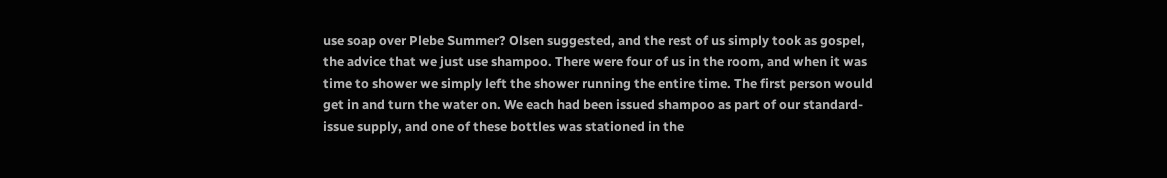use soap over Plebe Summer? Olsen suggested, and the rest of us simply took as gospel, the advice that we just use shampoo. There were four of us in the room, and when it was time to shower we simply left the shower running the entire time. The first person would get in and turn the water on. We each had been issued shampoo as part of our standard-issue supply, and one of these bottles was stationed in the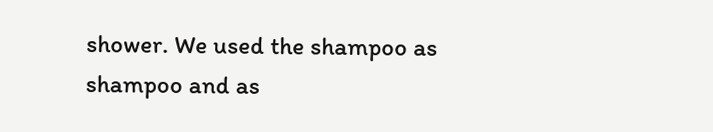shower. We used the shampoo as shampoo and as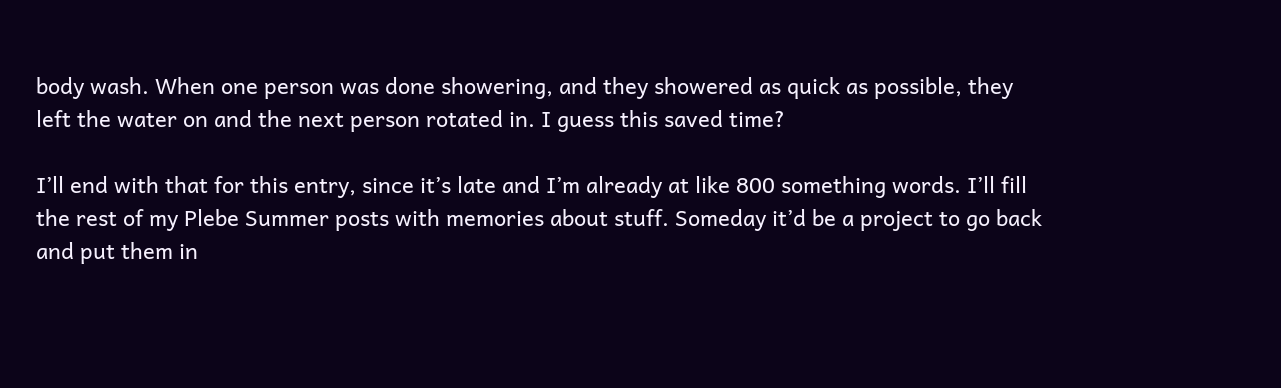body wash. When one person was done showering, and they showered as quick as possible, they left the water on and the next person rotated in. I guess this saved time?

I’ll end with that for this entry, since it’s late and I’m already at like 800 something words. I’ll fill the rest of my Plebe Summer posts with memories about stuff. Someday it’d be a project to go back and put them in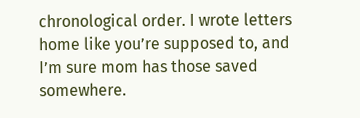chronological order. I wrote letters home like you’re supposed to, and I’m sure mom has those saved somewhere.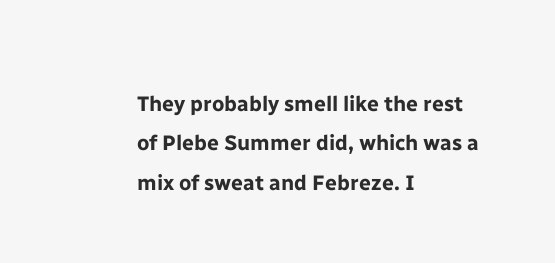They probably smell like the rest of Plebe Summer did, which was a mix of sweat and Febreze. I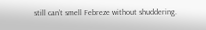still can’t smell Febreze without shuddering.